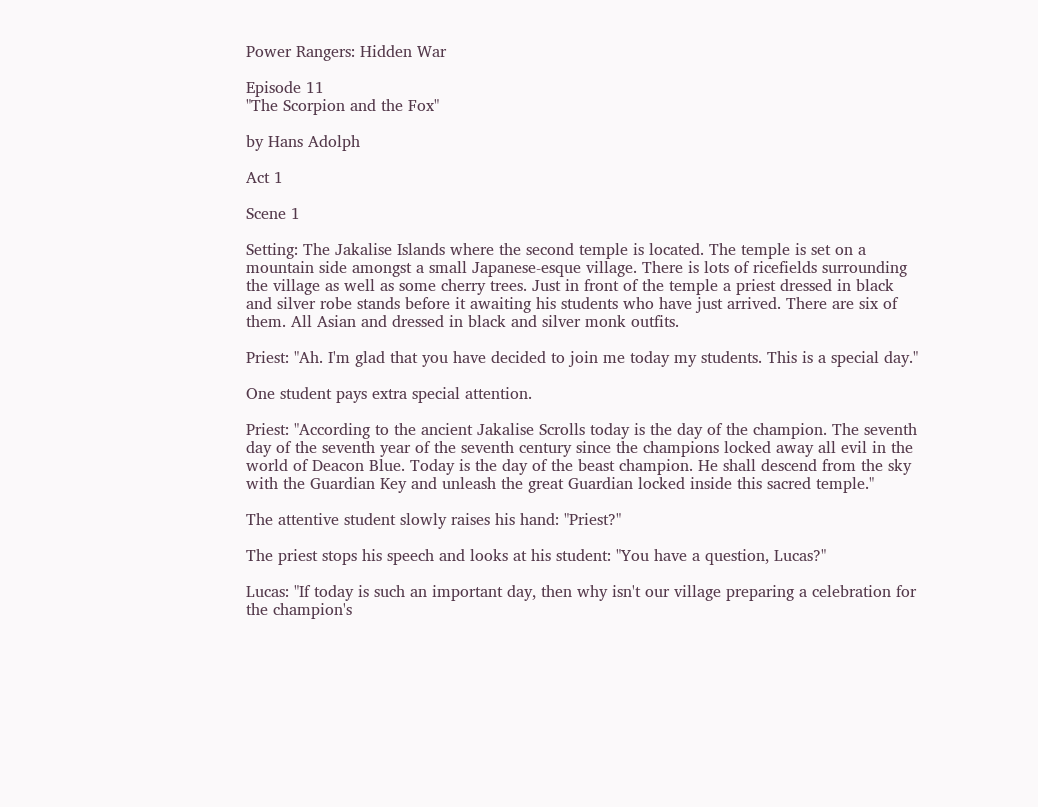Power Rangers: Hidden War

Episode 11
"The Scorpion and the Fox"

by Hans Adolph

Act 1

Scene 1

Setting: The Jakalise Islands where the second temple is located. The temple is set on a mountain side amongst a small Japanese-esque village. There is lots of ricefields surrounding the village as well as some cherry trees. Just in front of the temple a priest dressed in black and silver robe stands before it awaiting his students who have just arrived. There are six of them. All Asian and dressed in black and silver monk outfits.

Priest: "Ah. I'm glad that you have decided to join me today my students. This is a special day."

One student pays extra special attention.

Priest: "According to the ancient Jakalise Scrolls today is the day of the champion. The seventh day of the seventh year of the seventh century since the champions locked away all evil in the world of Deacon Blue. Today is the day of the beast champion. He shall descend from the sky with the Guardian Key and unleash the great Guardian locked inside this sacred temple."

The attentive student slowly raises his hand: "Priest?"

The priest stops his speech and looks at his student: "You have a question, Lucas?"

Lucas: "If today is such an important day, then why isn't our village preparing a celebration for the champion's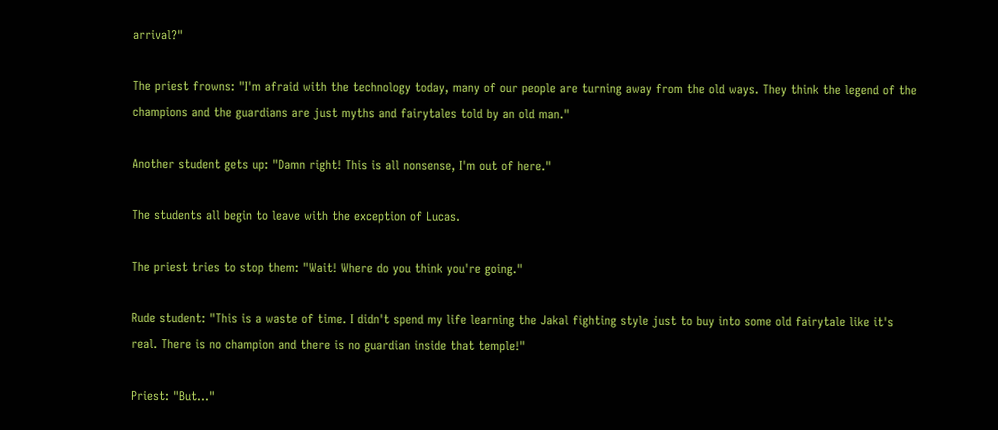arrival?"

The priest frowns: "I'm afraid with the technology today, many of our people are turning away from the old ways. They think the legend of the champions and the guardians are just myths and fairytales told by an old man."

Another student gets up: "Damn right! This is all nonsense, I'm out of here."

The students all begin to leave with the exception of Lucas.

The priest tries to stop them: "Wait! Where do you think you're going."

Rude student: "This is a waste of time. I didn't spend my life learning the Jakal fighting style just to buy into some old fairytale like it's real. There is no champion and there is no guardian inside that temple!"

Priest: "But..."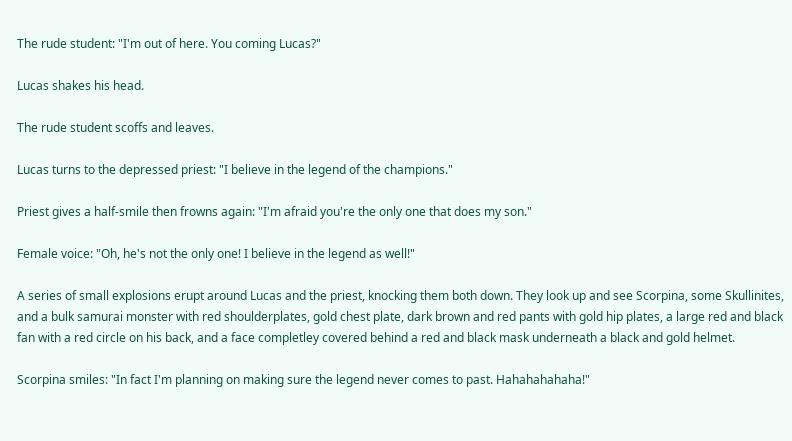The rude student: "I'm out of here. You coming Lucas?"

Lucas shakes his head.

The rude student scoffs and leaves.

Lucas turns to the depressed priest: "I believe in the legend of the champions."

Priest gives a half-smile then frowns again: "I'm afraid you're the only one that does my son."

Female voice: "Oh, he's not the only one! I believe in the legend as well!"

A series of small explosions erupt around Lucas and the priest, knocking them both down. They look up and see Scorpina, some Skullinites, and a bulk samurai monster with red shoulderplates, gold chest plate, dark brown and red pants with gold hip plates, a large red and black fan with a red circle on his back, and a face completley covered behind a red and black mask underneath a black and gold helmet.

Scorpina smiles: "In fact I'm planning on making sure the legend never comes to past. Hahahahahaha!"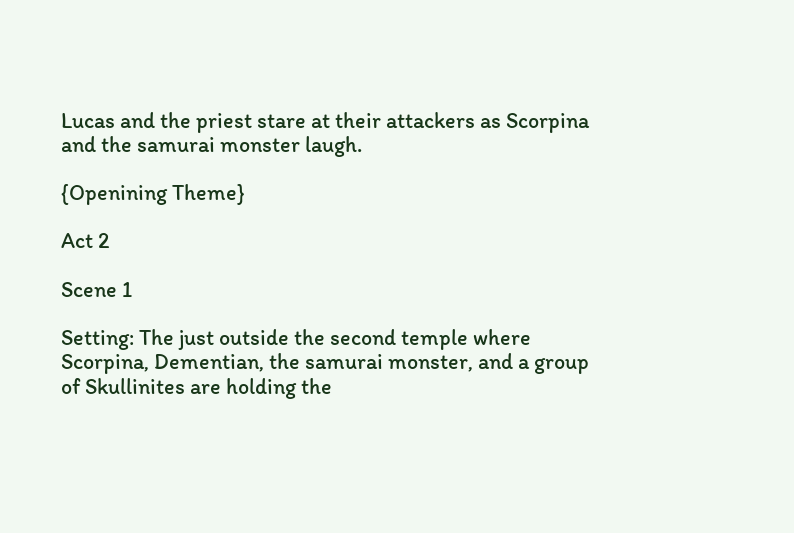Lucas and the priest stare at their attackers as Scorpina and the samurai monster laugh.

{Openining Theme}

Act 2

Scene 1

Setting: The just outside the second temple where Scorpina, Dementian, the samurai monster, and a group of Skullinites are holding the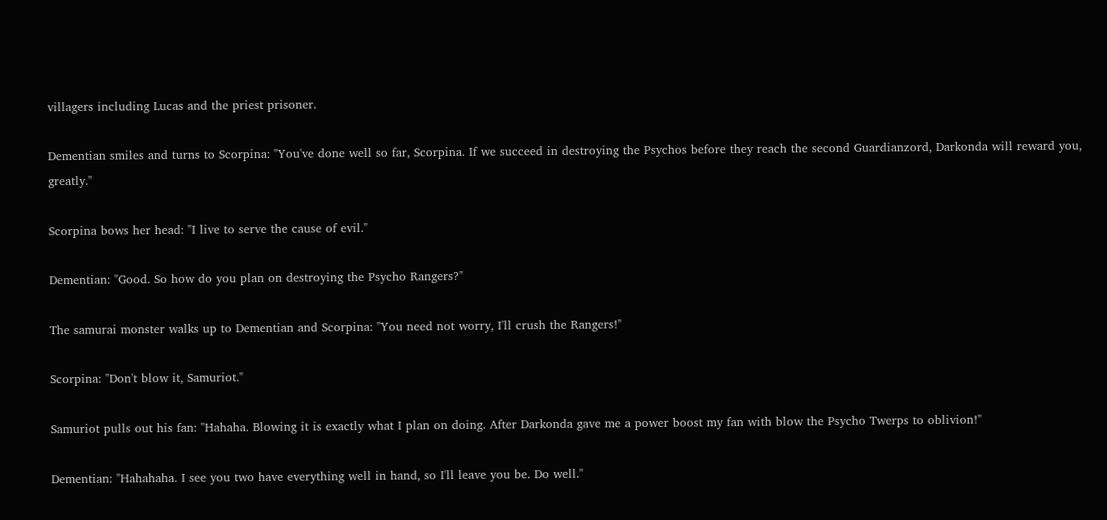villagers including Lucas and the priest prisoner.

Dementian smiles and turns to Scorpina: "You've done well so far, Scorpina. If we succeed in destroying the Psychos before they reach the second Guardianzord, Darkonda will reward you, greatly."

Scorpina bows her head: "I live to serve the cause of evil."

Dementian: "Good. So how do you plan on destroying the Psycho Rangers?"

The samurai monster walks up to Dementian and Scorpina: "You need not worry, I'll crush the Rangers!"

Scorpina: "Don't blow it, Samuriot."

Samuriot pulls out his fan: "Hahaha. Blowing it is exactly what I plan on doing. After Darkonda gave me a power boost my fan with blow the Psycho Twerps to oblivion!"

Dementian: "Hahahaha. I see you two have everything well in hand, so I'll leave you be. Do well."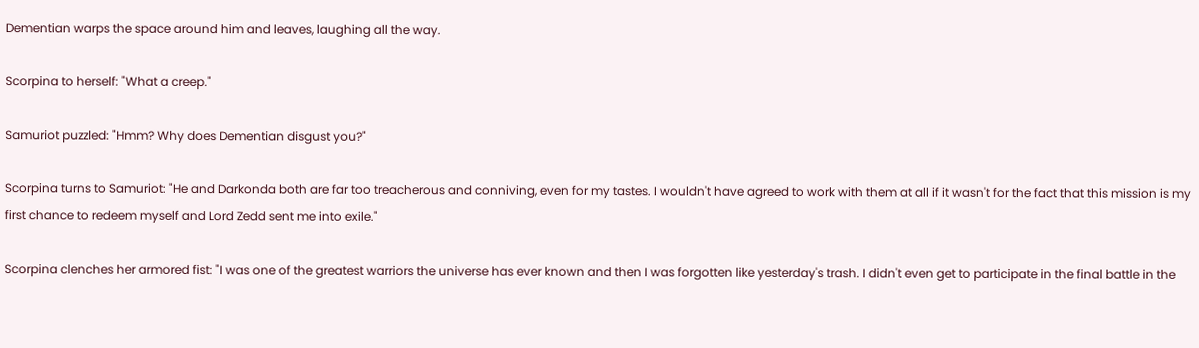Dementian warps the space around him and leaves, laughing all the way.

Scorpina to herself: "What a creep."

Samuriot puzzled: "Hmm? Why does Dementian disgust you?"

Scorpina turns to Samuriot: "He and Darkonda both are far too treacherous and conniving, even for my tastes. I wouldn't have agreed to work with them at all if it wasn't for the fact that this mission is my first chance to redeem myself and Lord Zedd sent me into exile."

Scorpina clenches her armored fist: "I was one of the greatest warriors the universe has ever known and then I was forgotten like yesterday's trash. I didn't even get to participate in the final battle in the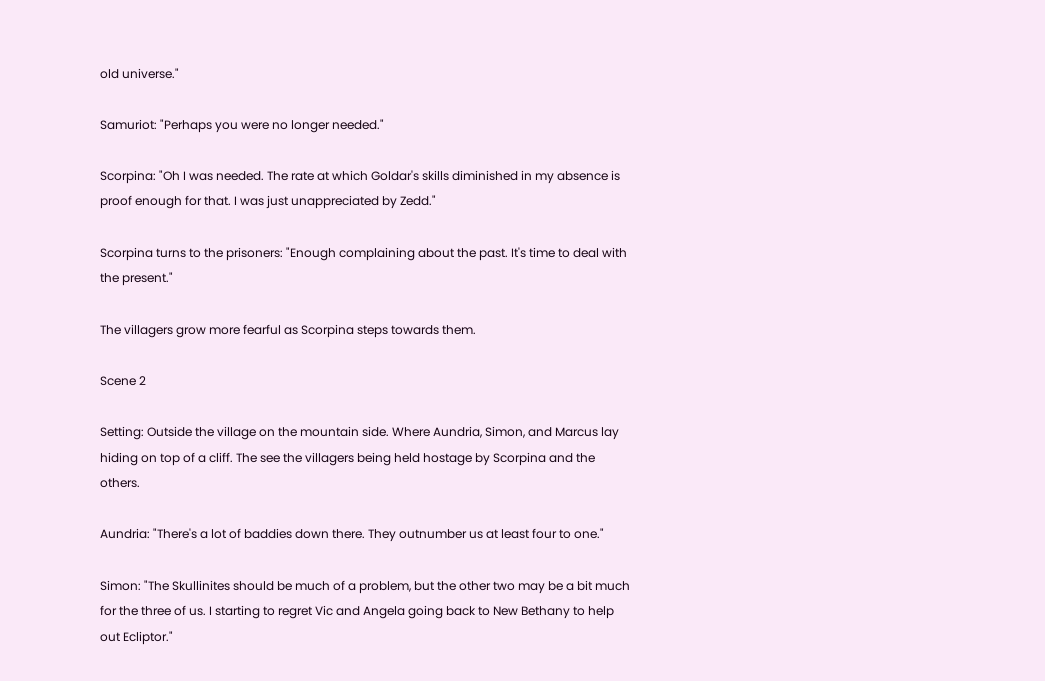old universe."

Samuriot: "Perhaps you were no longer needed."

Scorpina: "Oh I was needed. The rate at which Goldar's skills diminished in my absence is proof enough for that. I was just unappreciated by Zedd."

Scorpina turns to the prisoners: "Enough complaining about the past. It's time to deal with the present."

The villagers grow more fearful as Scorpina steps towards them.

Scene 2

Setting: Outside the village on the mountain side. Where Aundria, Simon, and Marcus lay hiding on top of a cliff. The see the villagers being held hostage by Scorpina and the others.

Aundria: "There's a lot of baddies down there. They outnumber us at least four to one."

Simon: "The Skullinites should be much of a problem, but the other two may be a bit much for the three of us. I starting to regret Vic and Angela going back to New Bethany to help out Ecliptor."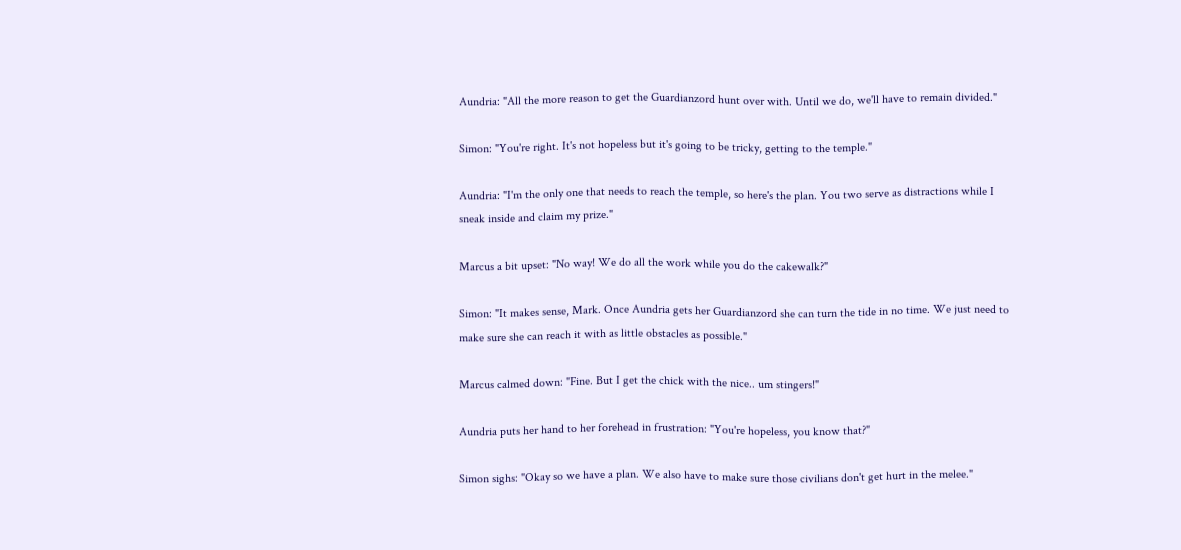Aundria: "All the more reason to get the Guardianzord hunt over with. Until we do, we'll have to remain divided."

Simon: "You're right. It's not hopeless but it's going to be tricky, getting to the temple."

Aundria: "I'm the only one that needs to reach the temple, so here's the plan. You two serve as distractions while I sneak inside and claim my prize."

Marcus a bit upset: "No way! We do all the work while you do the cakewalk?"

Simon: "It makes sense, Mark. Once Aundria gets her Guardianzord she can turn the tide in no time. We just need to make sure she can reach it with as little obstacles as possible."

Marcus calmed down: "Fine. But I get the chick with the nice.. um stingers!"

Aundria puts her hand to her forehead in frustration: "You're hopeless, you know that?"

Simon sighs: "Okay so we have a plan. We also have to make sure those civilians don't get hurt in the melee."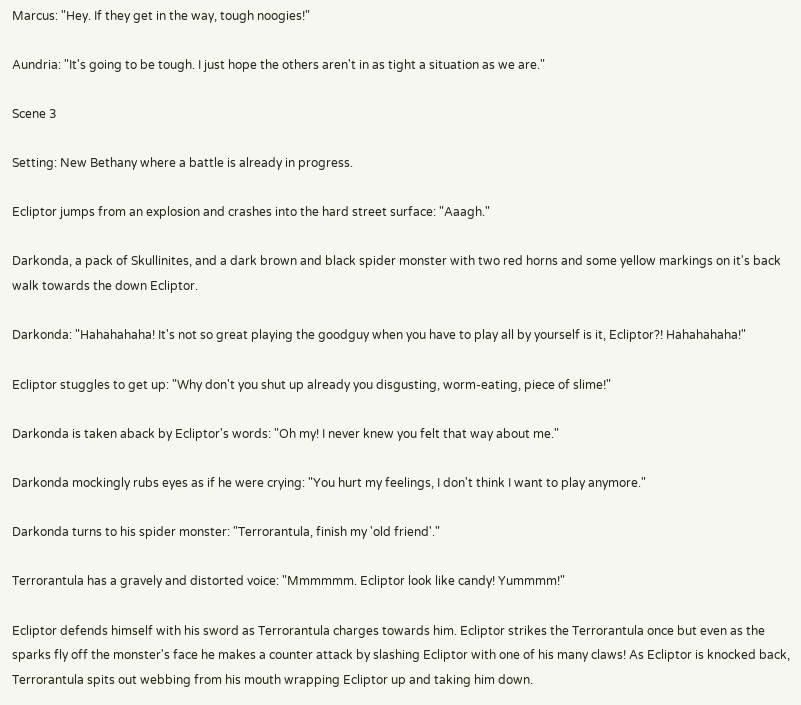Marcus: "Hey. If they get in the way, tough noogies!"

Aundria: "It's going to be tough. I just hope the others aren't in as tight a situation as we are."

Scene 3

Setting: New Bethany where a battle is already in progress.

Ecliptor jumps from an explosion and crashes into the hard street surface: "Aaagh."

Darkonda, a pack of Skullinites, and a dark brown and black spider monster with two red horns and some yellow markings on it's back walk towards the down Ecliptor.

Darkonda: "Hahahahaha! It's not so great playing the goodguy when you have to play all by yourself is it, Ecliptor?! Hahahahaha!"

Ecliptor stuggles to get up: "Why don't you shut up already you disgusting, worm-eating, piece of slime!"

Darkonda is taken aback by Ecliptor's words: "Oh my! I never knew you felt that way about me."

Darkonda mockingly rubs eyes as if he were crying: "You hurt my feelings, I don't think I want to play anymore."

Darkonda turns to his spider monster: "Terrorantula, finish my 'old friend'."

Terrorantula has a gravely and distorted voice: "Mmmmmm. Ecliptor look like candy! Yummmm!"

Ecliptor defends himself with his sword as Terrorantula charges towards him. Ecliptor strikes the Terrorantula once but even as the sparks fly off the monster's face he makes a counter attack by slashing Ecliptor with one of his many claws! As Ecliptor is knocked back, Terrorantula spits out webbing from his mouth wrapping Ecliptor up and taking him down.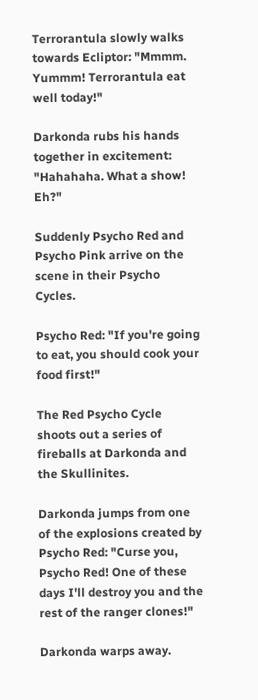Terrorantula slowly walks towards Ecliptor: "Mmmm. Yummm! Terrorantula eat well today!"

Darkonda rubs his hands together in excitement: "Hahahaha. What a show! Eh?"

Suddenly Psycho Red and Psycho Pink arrive on the scene in their Psycho Cycles.

Psycho Red: "If you're going to eat, you should cook your food first!"

The Red Psycho Cycle shoots out a series of fireballs at Darkonda and the Skullinites.

Darkonda jumps from one of the explosions created by Psycho Red: "Curse you, Psycho Red! One of these days I'll destroy you and the rest of the ranger clones!"

Darkonda warps away.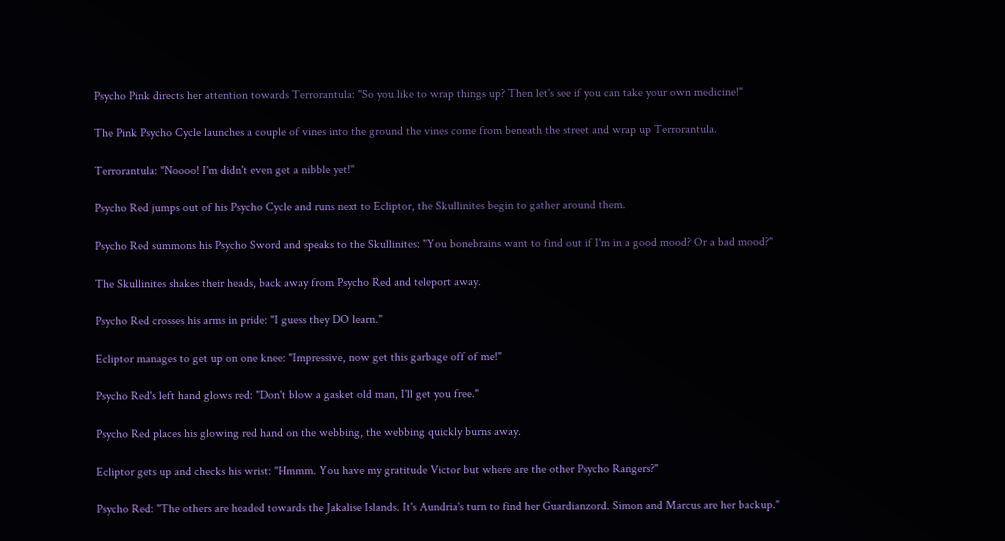Psycho Pink directs her attention towards Terrorantula: "So you like to wrap things up? Then let's see if you can take your own medicine!"

The Pink Psycho Cycle launches a couple of vines into the ground the vines come from beneath the street and wrap up Terrorantula.

Terrorantula: "Noooo! I'm didn't even get a nibble yet!"

Psycho Red jumps out of his Psycho Cycle and runs next to Ecliptor, the Skullinites begin to gather around them.

Psycho Red summons his Psycho Sword and speaks to the Skullinites: "You bonebrains want to find out if I'm in a good mood? Or a bad mood?"

The Skullinites shakes their heads, back away from Psycho Red and teleport away.

Psycho Red crosses his arms in pride: "I guess they DO learn."

Ecliptor manages to get up on one knee: "Impressive, now get this garbage off of me!"

Psycho Red's left hand glows red: "Don't blow a gasket old man, I'll get you free."

Psycho Red places his glowing red hand on the webbing, the webbing quickly burns away.

Ecliptor gets up and checks his wrist: "Hmmm. You have my gratitude Victor but where are the other Psycho Rangers?"

Psycho Red: "The others are headed towards the Jakalise Islands. It's Aundria's turn to find her Guardianzord. Simon and Marcus are her backup."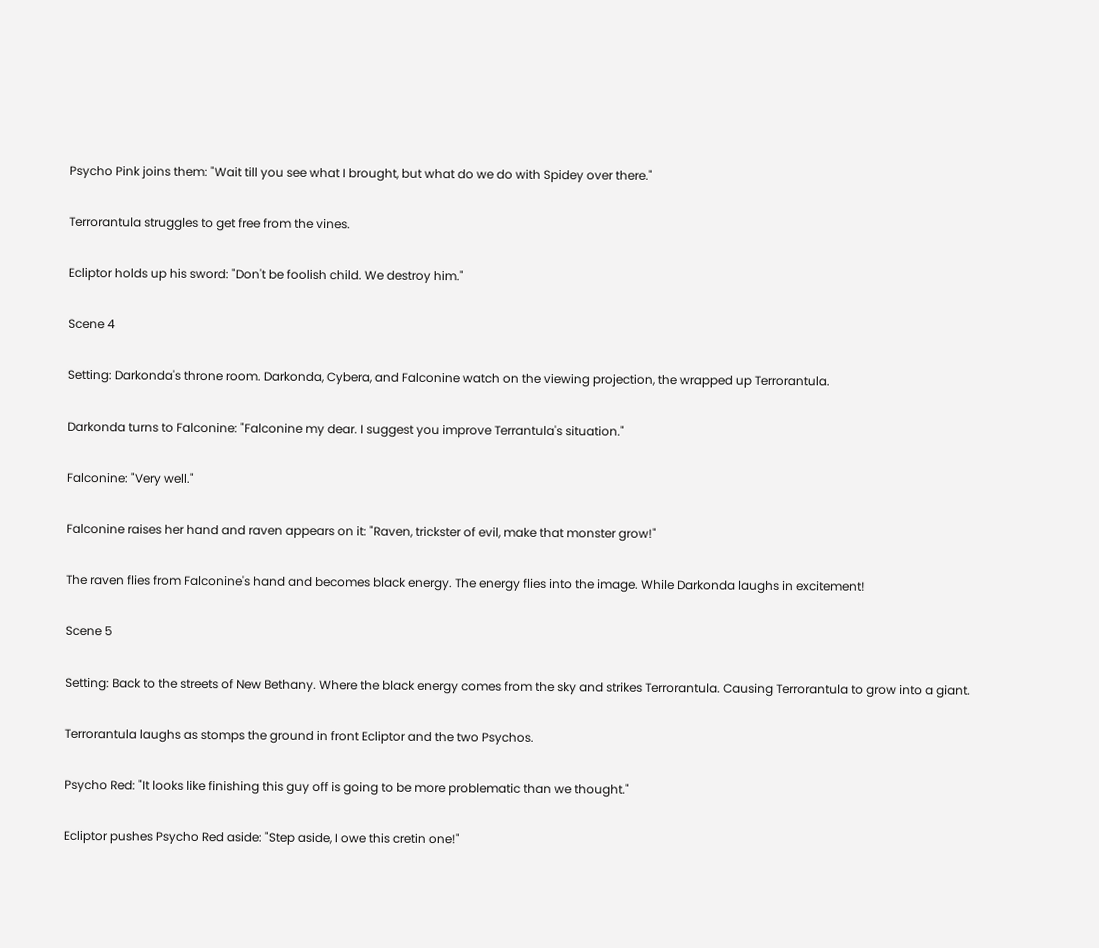Psycho Pink joins them: "Wait till you see what I brought, but what do we do with Spidey over there."

Terrorantula struggles to get free from the vines.

Ecliptor holds up his sword: "Don't be foolish child. We destroy him."

Scene 4

Setting: Darkonda's throne room. Darkonda, Cybera, and Falconine watch on the viewing projection, the wrapped up Terrorantula.

Darkonda turns to Falconine: "Falconine my dear. I suggest you improve Terrantula's situation."

Falconine: "Very well."

Falconine raises her hand and raven appears on it: "Raven, trickster of evil, make that monster grow!"

The raven flies from Falconine's hand and becomes black energy. The energy flies into the image. While Darkonda laughs in excitement!

Scene 5

Setting: Back to the streets of New Bethany. Where the black energy comes from the sky and strikes Terrorantula. Causing Terrorantula to grow into a giant.

Terrorantula laughs as stomps the ground in front Ecliptor and the two Psychos.

Psycho Red: "It looks like finishing this guy off is going to be more problematic than we thought."

Ecliptor pushes Psycho Red aside: "Step aside, I owe this cretin one!"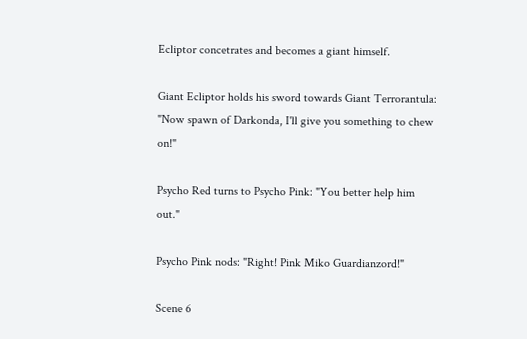Ecliptor concetrates and becomes a giant himself.

Giant Ecliptor holds his sword towards Giant Terrorantula: "Now spawn of Darkonda, I'll give you something to chew on!"

Psycho Red turns to Psycho Pink: "You better help him out."

Psycho Pink nods: "Right! Pink Miko Guardianzord!"

Scene 6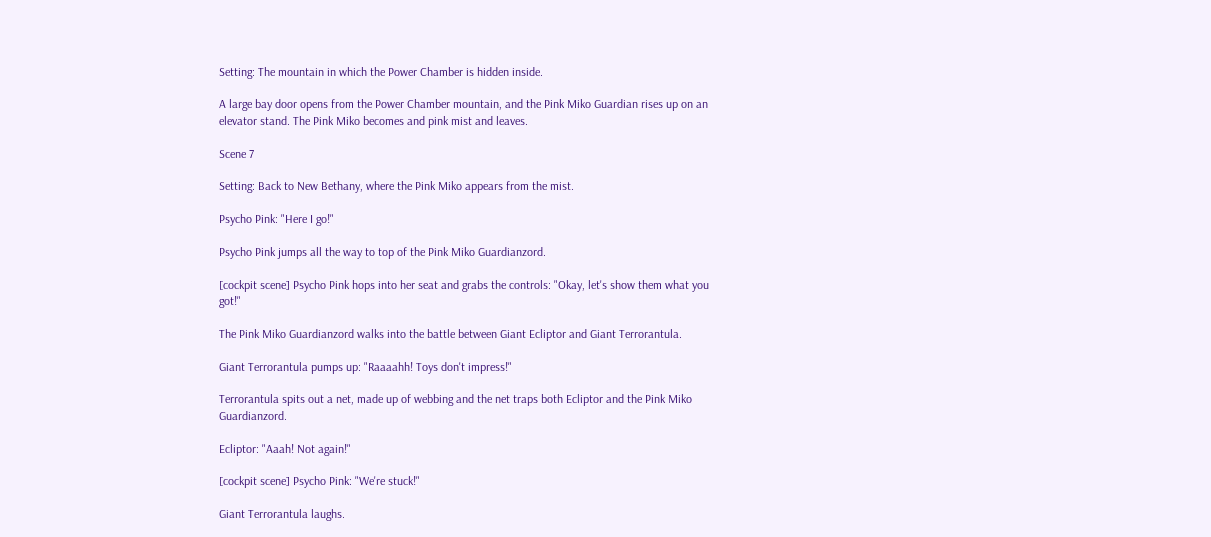Setting: The mountain in which the Power Chamber is hidden inside.

A large bay door opens from the Power Chamber mountain, and the Pink Miko Guardian rises up on an elevator stand. The Pink Miko becomes and pink mist and leaves.

Scene 7

Setting: Back to New Bethany, where the Pink Miko appears from the mist.

Psycho Pink: "Here I go!"

Psycho Pink jumps all the way to top of the Pink Miko Guardianzord.

[cockpit scene] Psycho Pink hops into her seat and grabs the controls: "Okay, let's show them what you got!"

The Pink Miko Guardianzord walks into the battle between Giant Ecliptor and Giant Terrorantula.

Giant Terrorantula pumps up: "Raaaahh! Toys don't impress!"

Terrorantula spits out a net, made up of webbing and the net traps both Ecliptor and the Pink Miko Guardianzord.

Ecliptor: "Aaah! Not again!"

[cockpit scene] Psycho Pink: "We're stuck!"

Giant Terrorantula laughs.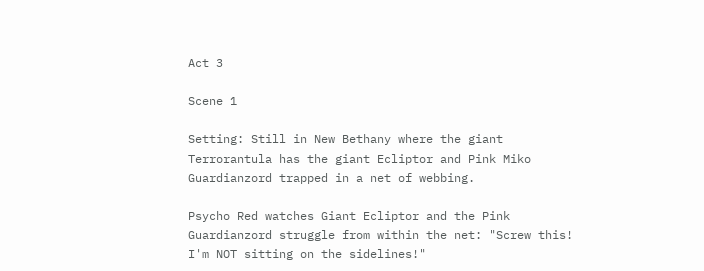Act 3

Scene 1

Setting: Still in New Bethany where the giant Terrorantula has the giant Ecliptor and Pink Miko Guardianzord trapped in a net of webbing.

Psycho Red watches Giant Ecliptor and the Pink Guardianzord struggle from within the net: "Screw this! I'm NOT sitting on the sidelines!"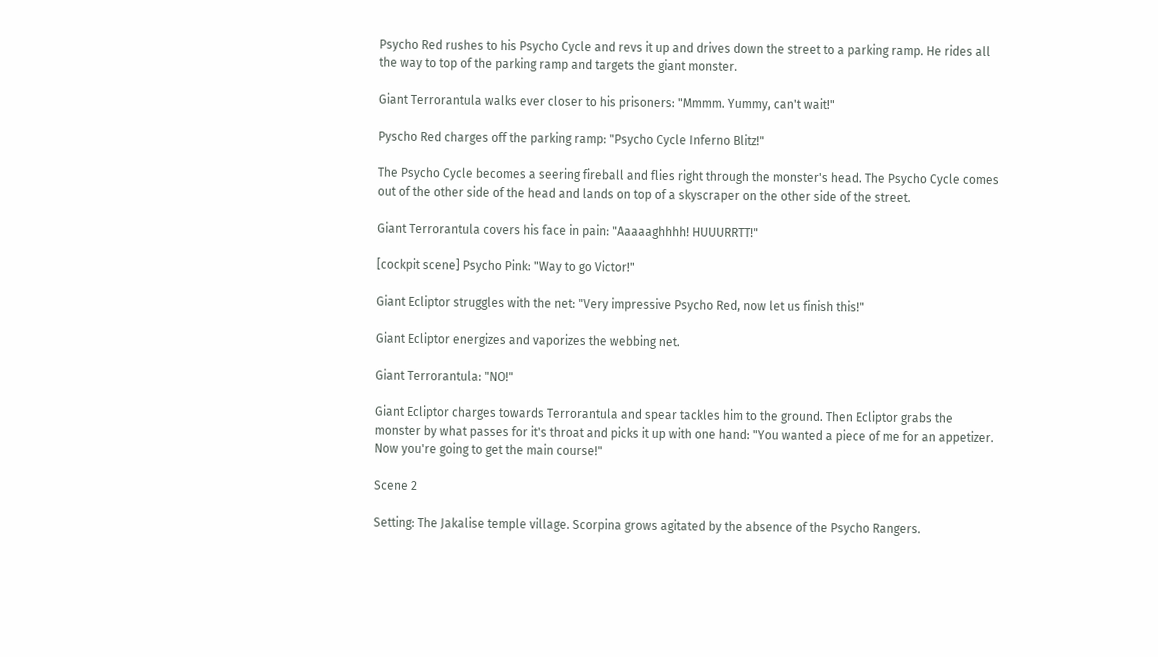Psycho Red rushes to his Psycho Cycle and revs it up and drives down the street to a parking ramp. He rides all the way to top of the parking ramp and targets the giant monster.

Giant Terrorantula walks ever closer to his prisoners: "Mmmm. Yummy, can't wait!"

Pyscho Red charges off the parking ramp: "Psycho Cycle Inferno Blitz!"

The Psycho Cycle becomes a seering fireball and flies right through the monster's head. The Psycho Cycle comes out of the other side of the head and lands on top of a skyscraper on the other side of the street.

Giant Terrorantula covers his face in pain: "Aaaaaghhhh! HUUURRTT!"

[cockpit scene] Psycho Pink: "Way to go Victor!"

Giant Ecliptor struggles with the net: "Very impressive Psycho Red, now let us finish this!"

Giant Ecliptor energizes and vaporizes the webbing net.

Giant Terrorantula: "NO!"

Giant Ecliptor charges towards Terrorantula and spear tackles him to the ground. Then Ecliptor grabs the monster by what passes for it's throat and picks it up with one hand: "You wanted a piece of me for an appetizer. Now you're going to get the main course!"

Scene 2

Setting: The Jakalise temple village. Scorpina grows agitated by the absence of the Psycho Rangers.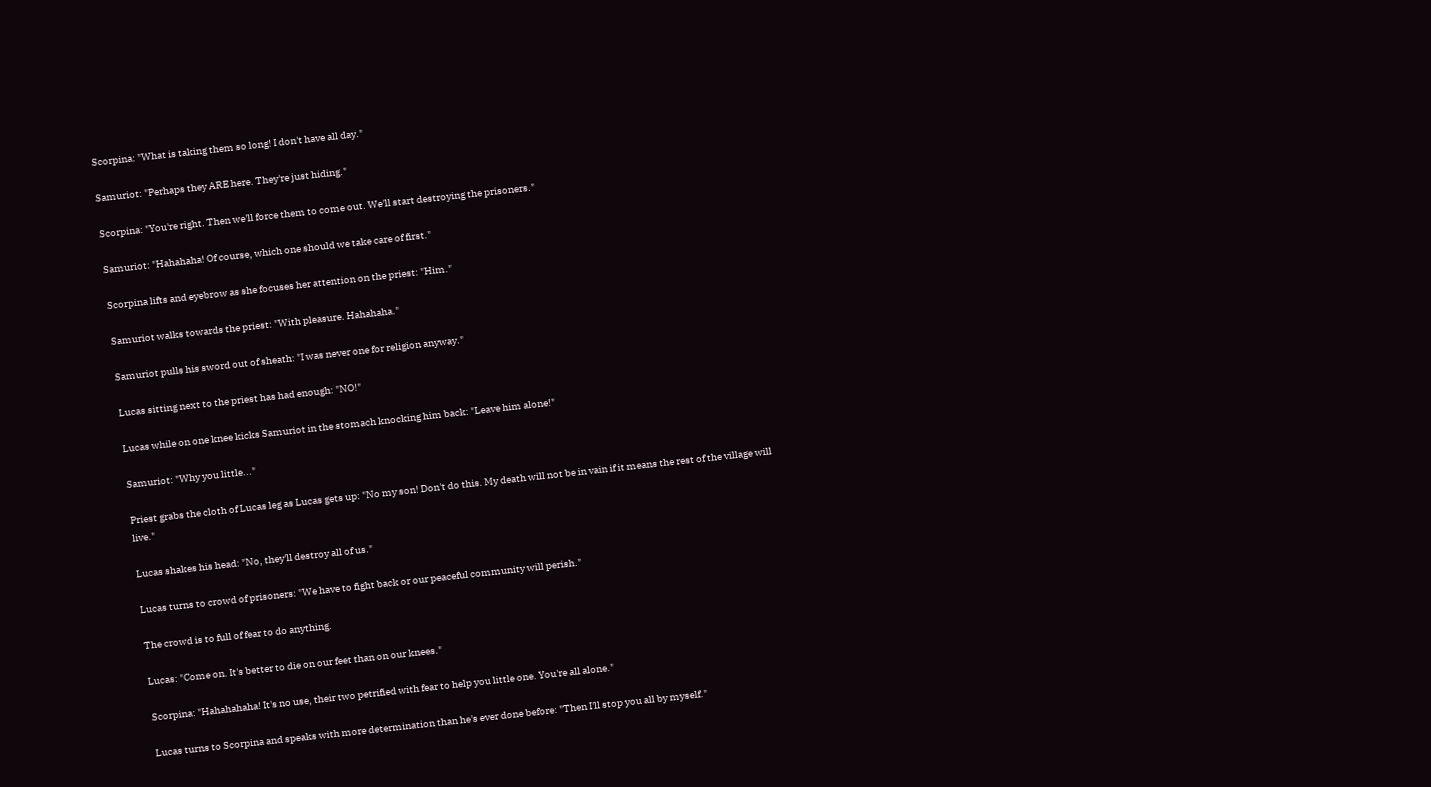Scorpina: "What is taking them so long! I don't have all day."

Samuriot: "Perhaps they ARE here. They're just hiding."

Scorpina: "You're right. Then we'll force them to come out. We'll start destroying the prisoners."

Samuriot: "Hahahaha! Of course, which one should we take care of first."

Scorpina lifts and eyebrow as she focuses her attention on the priest: "Him."

Samuriot walks towards the priest: "With pleasure. Hahahaha."

Samuriot pulls his sword out of sheath: "I was never one for religion anyway."

Lucas sitting next to the priest has had enough: "NO!"

Lucas while on one knee kicks Samuriot in the stomach knocking him back: "Leave him alone!"

Samuriot: "Why you little..."

Priest grabs the cloth of Lucas leg as Lucas gets up: "No my son! Don't do this. My death will not be in vain if it means the rest of the village will live."

Lucas shakes his head: "No, they'll destroy all of us."

Lucas turns to crowd of prisoners: "We have to fight back or our peaceful community will perish."

The crowd is to full of fear to do anything.

Lucas: "Come on. It's better to die on our feet than on our knees."

Scorpina: "Hahahahaha! It's no use, their two petrified with fear to help you little one. You're all alone."

Lucas turns to Scorpina and speaks with more determination than he's ever done before: "Then I'll stop you all by myself."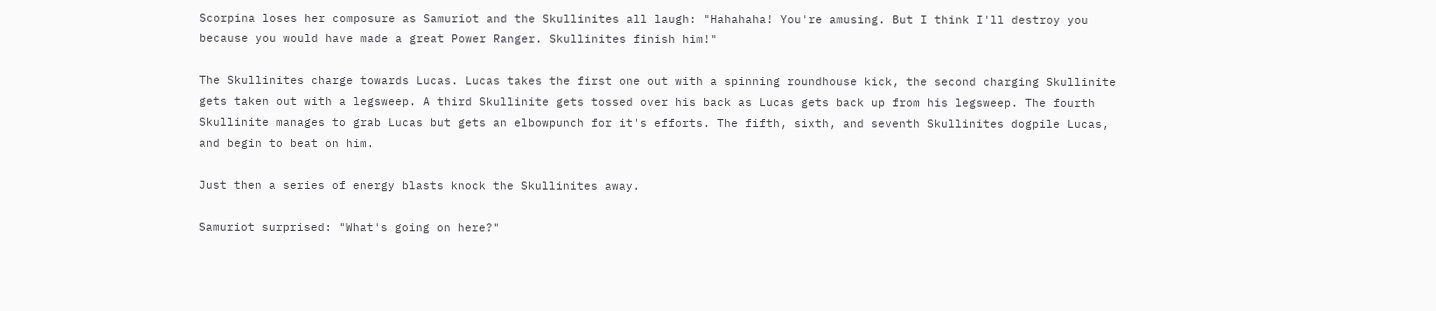Scorpina loses her composure as Samuriot and the Skullinites all laugh: "Hahahaha! You're amusing. But I think I'll destroy you because you would have made a great Power Ranger. Skullinites finish him!"

The Skullinites charge towards Lucas. Lucas takes the first one out with a spinning roundhouse kick, the second charging Skullinite gets taken out with a legsweep. A third Skullinite gets tossed over his back as Lucas gets back up from his legsweep. The fourth Skullinite manages to grab Lucas but gets an elbowpunch for it's efforts. The fifth, sixth, and seventh Skullinites dogpile Lucas, and begin to beat on him.

Just then a series of energy blasts knock the Skullinites away.

Samuriot surprised: "What's going on here?"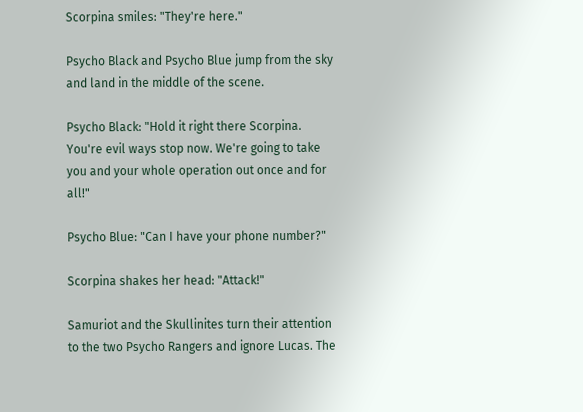Scorpina smiles: "They're here."

Psycho Black and Psycho Blue jump from the sky and land in the middle of the scene.

Psycho Black: "Hold it right there Scorpina. You're evil ways stop now. We're going to take you and your whole operation out once and for all!"

Psycho Blue: "Can I have your phone number?"

Scorpina shakes her head: "Attack!"

Samuriot and the Skullinites turn their attention to the two Psycho Rangers and ignore Lucas. The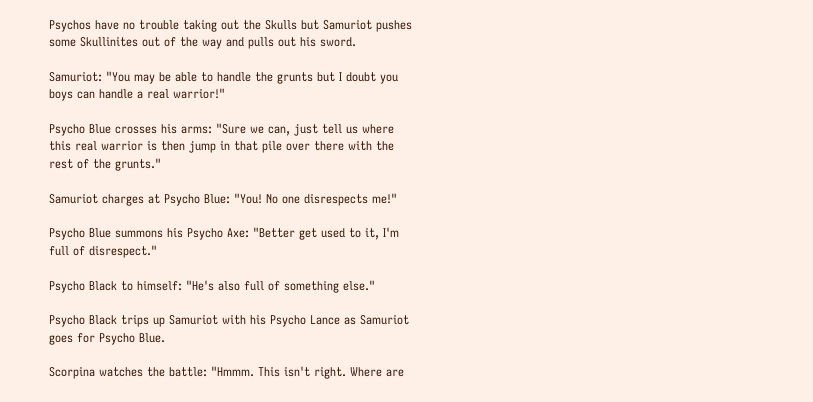Psychos have no trouble taking out the Skulls but Samuriot pushes some Skullinites out of the way and pulls out his sword.

Samuriot: "You may be able to handle the grunts but I doubt you boys can handle a real warrior!"

Psycho Blue crosses his arms: "Sure we can, just tell us where this real warrior is then jump in that pile over there with the rest of the grunts."

Samuriot charges at Psycho Blue: "You! No one disrespects me!"

Psycho Blue summons his Psycho Axe: "Better get used to it, I'm full of disrespect."

Psycho Black to himself: "He's also full of something else."

Psycho Black trips up Samuriot with his Psycho Lance as Samuriot goes for Psycho Blue.

Scorpina watches the battle: "Hmmm. This isn't right. Where are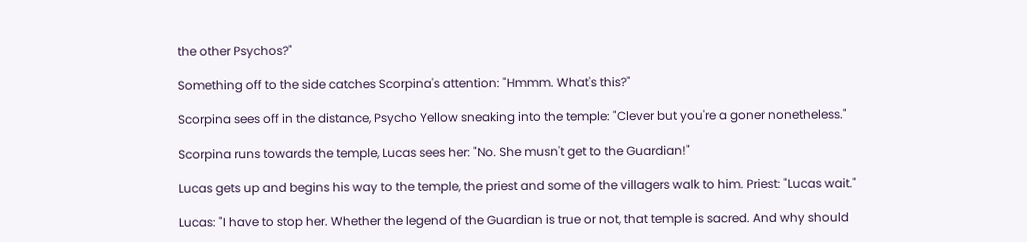the other Psychos?"

Something off to the side catches Scorpina's attention: "Hmmm. What's this?"

Scorpina sees off in the distance, Psycho Yellow sneaking into the temple: "Clever but you're a goner nonetheless."

Scorpina runs towards the temple, Lucas sees her: "No. She musn't get to the Guardian!"

Lucas gets up and begins his way to the temple, the priest and some of the villagers walk to him. Priest: "Lucas wait."

Lucas: "I have to stop her. Whether the legend of the Guardian is true or not, that temple is sacred. And why should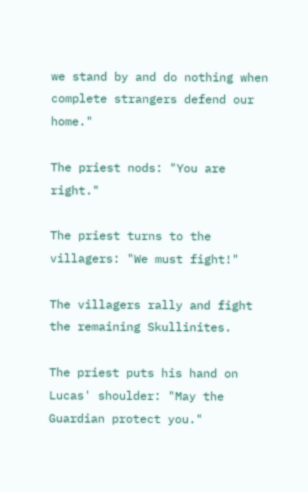we stand by and do nothing when complete strangers defend our home."

The priest nods: "You are right."

The priest turns to the villagers: "We must fight!"

The villagers rally and fight the remaining Skullinites.

The priest puts his hand on Lucas' shoulder: "May the Guardian protect you."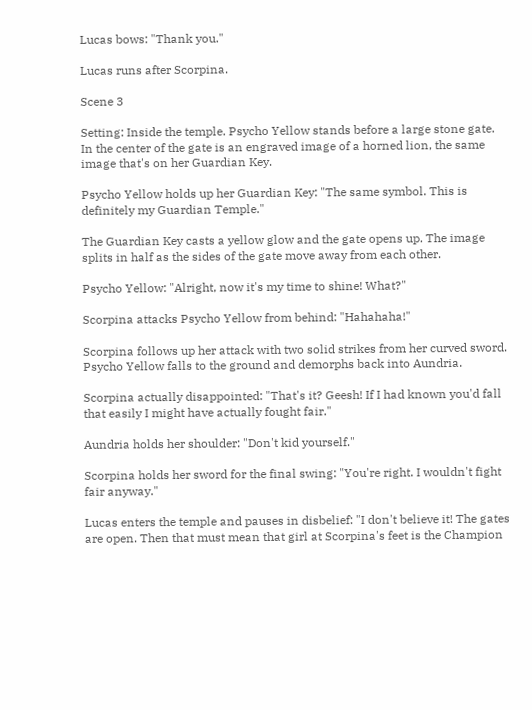Lucas bows: "Thank you."

Lucas runs after Scorpina.

Scene 3

Setting: Inside the temple. Psycho Yellow stands before a large stone gate. In the center of the gate is an engraved image of a horned lion, the same image that's on her Guardian Key.

Psycho Yellow holds up her Guardian Key: "The same symbol. This is definitely my Guardian Temple."

The Guardian Key casts a yellow glow and the gate opens up. The image splits in half as the sides of the gate move away from each other.

Psycho Yellow: "Alright, now it's my time to shine! What?"

Scorpina attacks Psycho Yellow from behind: "Hahahaha!"

Scorpina follows up her attack with two solid strikes from her curved sword. Psycho Yellow falls to the ground and demorphs back into Aundria.

Scorpina actually disappointed: "That's it? Geesh! If I had known you'd fall that easily I might have actually fought fair."

Aundria holds her shoulder: "Don't kid yourself."

Scorpina holds her sword for the final swing: "You're right. I wouldn't fight fair anyway."

Lucas enters the temple and pauses in disbelief: "I don't believe it! The gates are open. Then that must mean that girl at Scorpina's feet is the Champion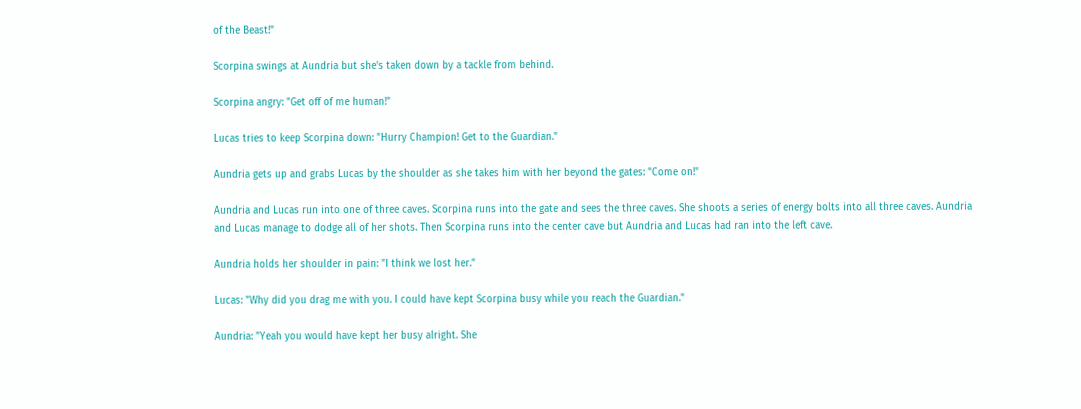of the Beast!"

Scorpina swings at Aundria but she's taken down by a tackle from behind.

Scorpina angry: "Get off of me human!"

Lucas tries to keep Scorpina down: "Hurry Champion! Get to the Guardian."

Aundria gets up and grabs Lucas by the shoulder as she takes him with her beyond the gates: "Come on!"

Aundria and Lucas run into one of three caves. Scorpina runs into the gate and sees the three caves. She shoots a series of energy bolts into all three caves. Aundria and Lucas manage to dodge all of her shots. Then Scorpina runs into the center cave but Aundria and Lucas had ran into the left cave.

Aundria holds her shoulder in pain: "I think we lost her."

Lucas: "Why did you drag me with you. I could have kept Scorpina busy while you reach the Guardian."

Aundria: "Yeah you would have kept her busy alright. She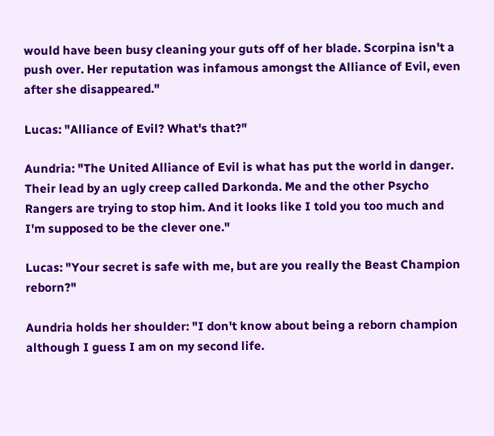would have been busy cleaning your guts off of her blade. Scorpina isn't a push over. Her reputation was infamous amongst the Alliance of Evil, even after she disappeared."

Lucas: "Alliance of Evil? What's that?"

Aundria: "The United Alliance of Evil is what has put the world in danger. Their lead by an ugly creep called Darkonda. Me and the other Psycho Rangers are trying to stop him. And it looks like I told you too much and I'm supposed to be the clever one."

Lucas: "Your secret is safe with me, but are you really the Beast Champion reborn?"

Aundria holds her shoulder: "I don't know about being a reborn champion although I guess I am on my second life.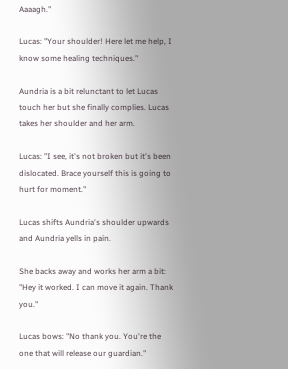Aaaagh."

Lucas: "Your shoulder! Here let me help, I know some healing techniques."

Aundria is a bit relunctant to let Lucas touch her but she finally complies. Lucas takes her shoulder and her arm.

Lucas: "I see, it's not broken but it's been dislocated. Brace yourself this is going to hurt for moment."

Lucas shifts Aundria's shoulder upwards and Aundria yells in pain.

She backs away and works her arm a bit: "Hey it worked. I can move it again. Thank you."

Lucas bows: "No thank you. You're the one that will release our guardian."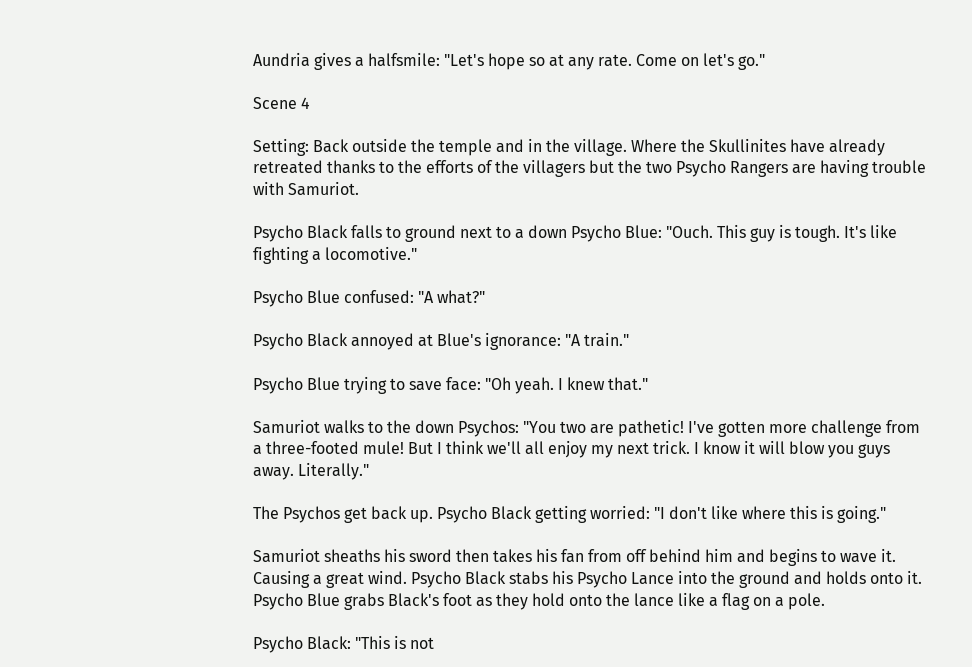Aundria gives a halfsmile: "Let's hope so at any rate. Come on let's go."

Scene 4

Setting: Back outside the temple and in the village. Where the Skullinites have already retreated thanks to the efforts of the villagers but the two Psycho Rangers are having trouble with Samuriot.

Psycho Black falls to ground next to a down Psycho Blue: "Ouch. This guy is tough. It's like fighting a locomotive."

Psycho Blue confused: "A what?"

Psycho Black annoyed at Blue's ignorance: "A train."

Psycho Blue trying to save face: "Oh yeah. I knew that."

Samuriot walks to the down Psychos: "You two are pathetic! I've gotten more challenge from a three-footed mule! But I think we'll all enjoy my next trick. I know it will blow you guys away. Literally."

The Psychos get back up. Psycho Black getting worried: "I don't like where this is going."

Samuriot sheaths his sword then takes his fan from off behind him and begins to wave it. Causing a great wind. Psycho Black stabs his Psycho Lance into the ground and holds onto it. Psycho Blue grabs Black's foot as they hold onto the lance like a flag on a pole.

Psycho Black: "This is not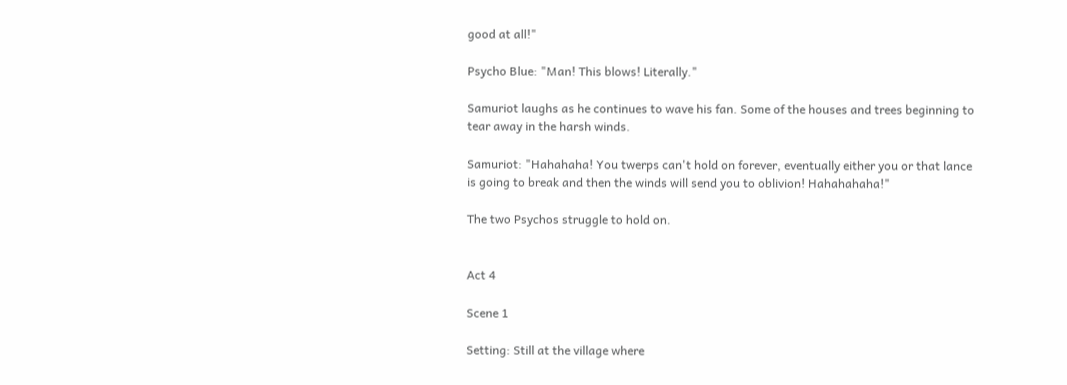good at all!"

Psycho Blue: "Man! This blows! Literally."

Samuriot laughs as he continues to wave his fan. Some of the houses and trees beginning to tear away in the harsh winds.

Samuriot: "Hahahaha! You twerps can't hold on forever, eventually either you or that lance is going to break and then the winds will send you to oblivion! Hahahahaha!"

The two Psychos struggle to hold on.


Act 4

Scene 1

Setting: Still at the village where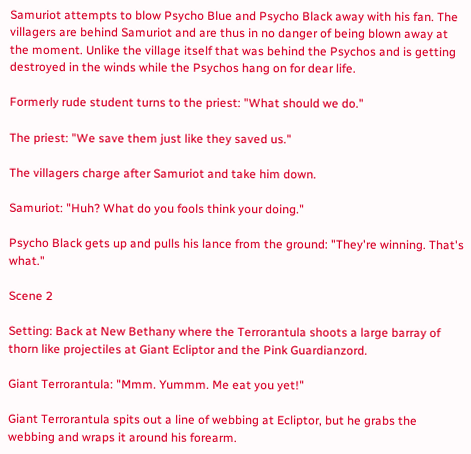Samuriot attempts to blow Psycho Blue and Psycho Black away with his fan. The villagers are behind Samuriot and are thus in no danger of being blown away at the moment. Unlike the village itself that was behind the Psychos and is getting destroyed in the winds while the Psychos hang on for dear life.

Formerly rude student turns to the priest: "What should we do."

The priest: "We save them just like they saved us."

The villagers charge after Samuriot and take him down.

Samuriot: "Huh? What do you fools think your doing."

Psycho Black gets up and pulls his lance from the ground: "They're winning. That's what."

Scene 2

Setting: Back at New Bethany where the Terrorantula shoots a large barray of thorn like projectiles at Giant Ecliptor and the Pink Guardianzord.

Giant Terrorantula: "Mmm. Yummm. Me eat you yet!"

Giant Terrorantula spits out a line of webbing at Ecliptor, but he grabs the webbing and wraps it around his forearm.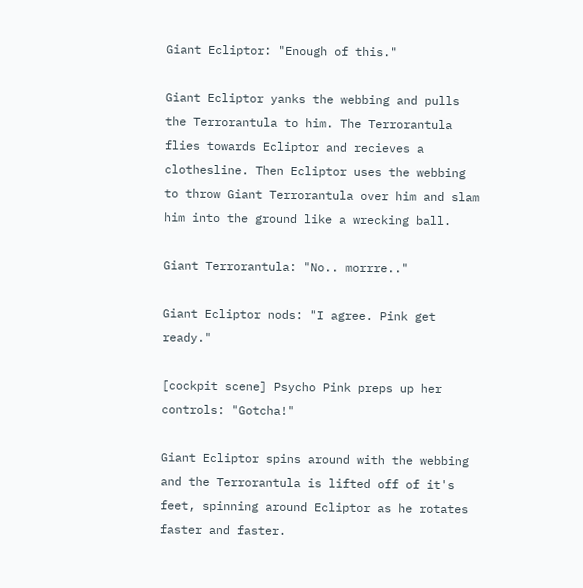Giant Ecliptor: "Enough of this."

Giant Ecliptor yanks the webbing and pulls the Terrorantula to him. The Terrorantula flies towards Ecliptor and recieves a clothesline. Then Ecliptor uses the webbing to throw Giant Terrorantula over him and slam him into the ground like a wrecking ball.

Giant Terrorantula: "No.. morrre.."

Giant Ecliptor nods: "I agree. Pink get ready."

[cockpit scene] Psycho Pink preps up her controls: "Gotcha!"

Giant Ecliptor spins around with the webbing and the Terrorantula is lifted off of it's feet, spinning around Ecliptor as he rotates faster and faster.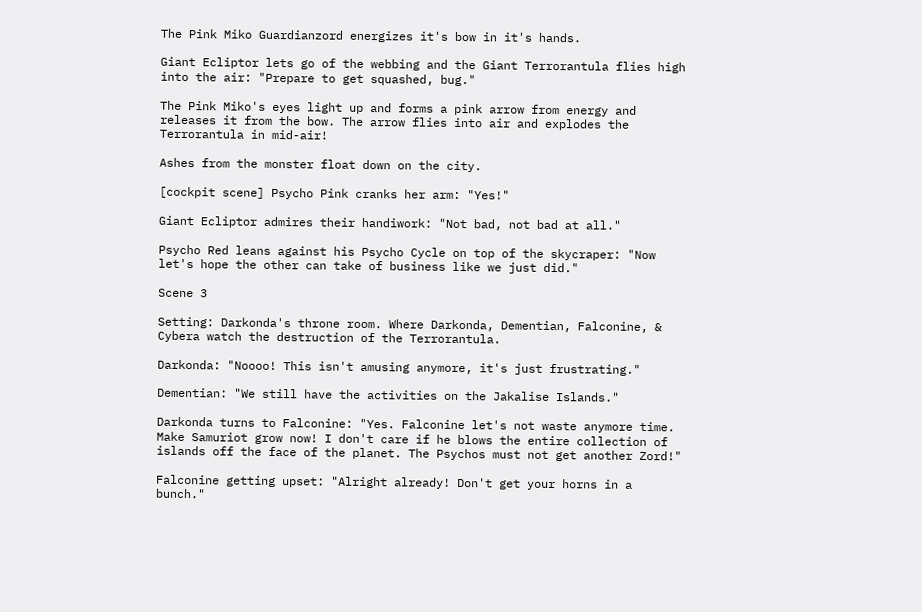The Pink Miko Guardianzord energizes it's bow in it's hands.

Giant Ecliptor lets go of the webbing and the Giant Terrorantula flies high into the air: "Prepare to get squashed, bug."

The Pink Miko's eyes light up and forms a pink arrow from energy and releases it from the bow. The arrow flies into air and explodes the Terrorantula in mid-air!

Ashes from the monster float down on the city.

[cockpit scene] Psycho Pink cranks her arm: "Yes!"

Giant Ecliptor admires their handiwork: "Not bad, not bad at all."

Psycho Red leans against his Psycho Cycle on top of the skycraper: "Now let's hope the other can take of business like we just did."

Scene 3

Setting: Darkonda's throne room. Where Darkonda, Dementian, Falconine, & Cybera watch the destruction of the Terrorantula.

Darkonda: "Noooo! This isn't amusing anymore, it's just frustrating."

Dementian: "We still have the activities on the Jakalise Islands."

Darkonda turns to Falconine: "Yes. Falconine let's not waste anymore time. Make Samuriot grow now! I don't care if he blows the entire collection of islands off the face of the planet. The Psychos must not get another Zord!"

Falconine getting upset: "Alright already! Don't get your horns in a bunch."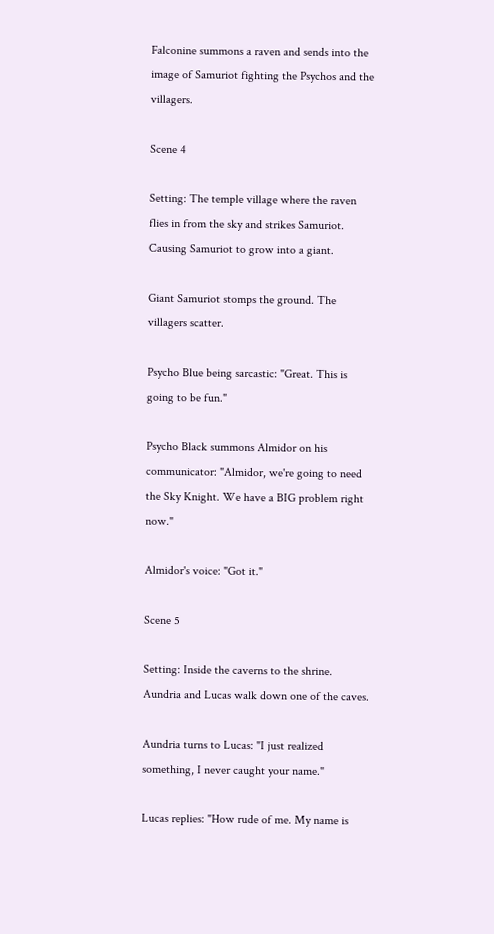Falconine summons a raven and sends into the image of Samuriot fighting the Psychos and the villagers.

Scene 4

Setting: The temple village where the raven flies in from the sky and strikes Samuriot. Causing Samuriot to grow into a giant.

Giant Samuriot stomps the ground. The villagers scatter.

Psycho Blue being sarcastic: "Great. This is going to be fun."

Psycho Black summons Almidor on his communicator: "Almidor, we're going to need the Sky Knight. We have a BIG problem right now."

Almidor's voice: "Got it."

Scene 5

Setting: Inside the caverns to the shrine. Aundria and Lucas walk down one of the caves.

Aundria turns to Lucas: "I just realized something, I never caught your name."

Lucas replies: "How rude of me. My name is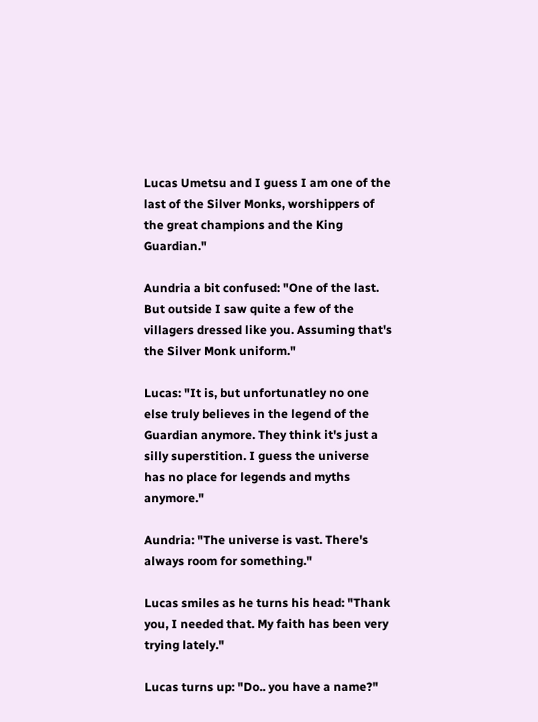Lucas Umetsu and I guess I am one of the last of the Silver Monks, worshippers of the great champions and the King Guardian."

Aundria a bit confused: "One of the last. But outside I saw quite a few of the villagers dressed like you. Assuming that's the Silver Monk uniform."

Lucas: "It is, but unfortunatley no one else truly believes in the legend of the Guardian anymore. They think it's just a silly superstition. I guess the universe has no place for legends and myths anymore."

Aundria: "The universe is vast. There's always room for something."

Lucas smiles as he turns his head: "Thank you, I needed that. My faith has been very trying lately."

Lucas turns up: "Do.. you have a name?"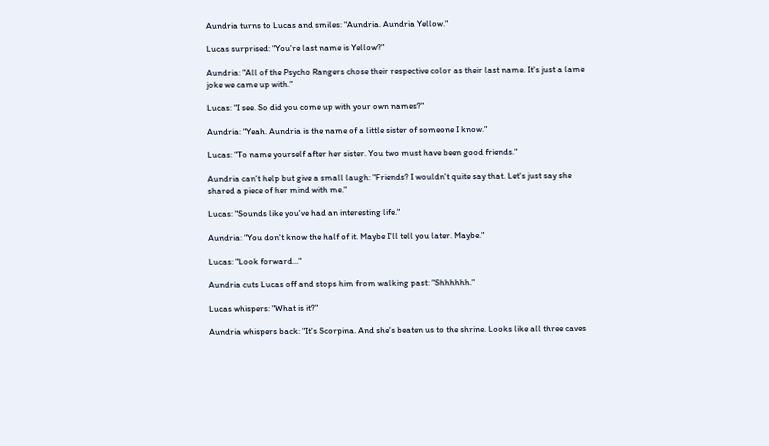Aundria turns to Lucas and smiles: "Aundria. Aundria Yellow."

Lucas surprised: "You're last name is Yellow?"

Aundria: "All of the Psycho Rangers chose their respective color as their last name. It's just a lame joke we came up with."

Lucas: "I see. So did you come up with your own names?"

Aundria: "Yeah. Aundria is the name of a little sister of someone I know."

Lucas: "To name yourself after her sister. You two must have been good friends."

Aundria can't help but give a small laugh: "Friends? I wouldn't quite say that. Let's just say she shared a piece of her mind with me."

Lucas: "Sounds like you've had an interesting life."

Aundria: "You don't know the half of it. Maybe I'll tell you later. Maybe."

Lucas: "Look forward..."

Aundria cuts Lucas off and stops him from walking past: "Shhhhhh."

Lucas whispers: "What is it?"

Aundria whispers back: "It's Scorpina. And she's beaten us to the shrine. Looks like all three caves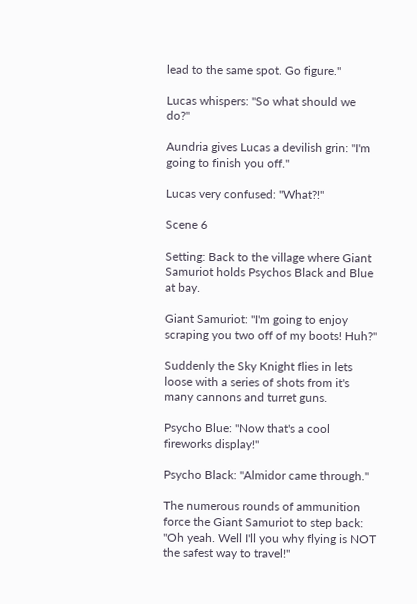lead to the same spot. Go figure."

Lucas whispers: "So what should we do?"

Aundria gives Lucas a devilish grin: "I'm going to finish you off."

Lucas very confused: "What?!"

Scene 6

Setting: Back to the village where Giant Samuriot holds Psychos Black and Blue at bay.

Giant Samuriot: "I'm going to enjoy scraping you two off of my boots! Huh?"

Suddenly the Sky Knight flies in lets loose with a series of shots from it's many cannons and turret guns.

Psycho Blue: "Now that's a cool fireworks display!"

Psycho Black: "Almidor came through."

The numerous rounds of ammunition force the Giant Samuriot to step back: "Oh yeah. Well I'll you why flying is NOT the safest way to travel!"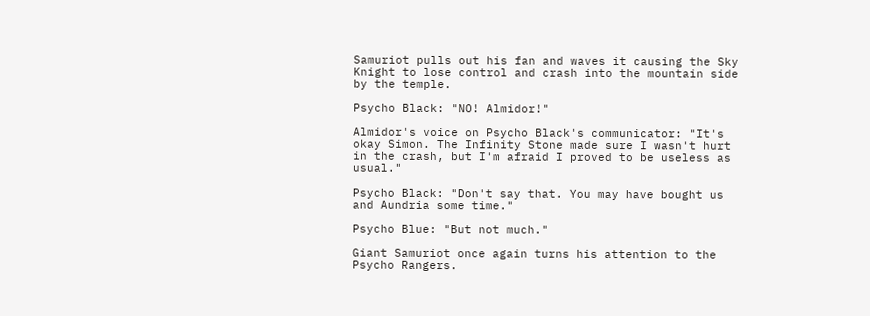Samuriot pulls out his fan and waves it causing the Sky Knight to lose control and crash into the mountain side by the temple.

Psycho Black: "NO! Almidor!"

Almidor's voice on Psycho Black's communicator: "It's okay Simon. The Infinity Stone made sure I wasn't hurt in the crash, but I'm afraid I proved to be useless as usual."

Psycho Black: "Don't say that. You may have bought us and Aundria some time."

Psycho Blue: "But not much."

Giant Samuriot once again turns his attention to the Psycho Rangers.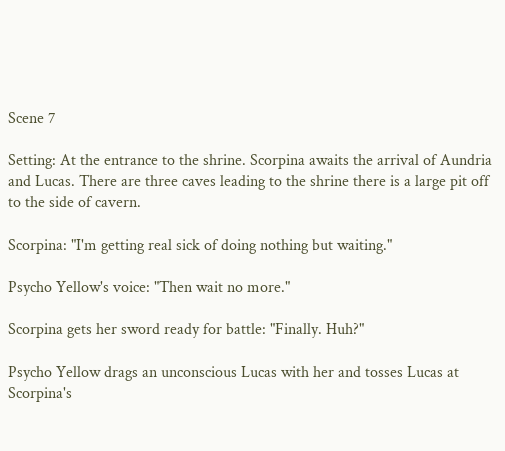Scene 7

Setting: At the entrance to the shrine. Scorpina awaits the arrival of Aundria and Lucas. There are three caves leading to the shrine there is a large pit off to the side of cavern.

Scorpina: "I'm getting real sick of doing nothing but waiting."

Psycho Yellow's voice: "Then wait no more."

Scorpina gets her sword ready for battle: "Finally. Huh?"

Psycho Yellow drags an unconscious Lucas with her and tosses Lucas at Scorpina's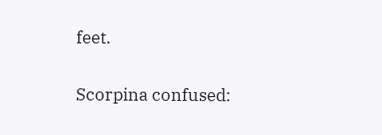feet.

Scorpina confused: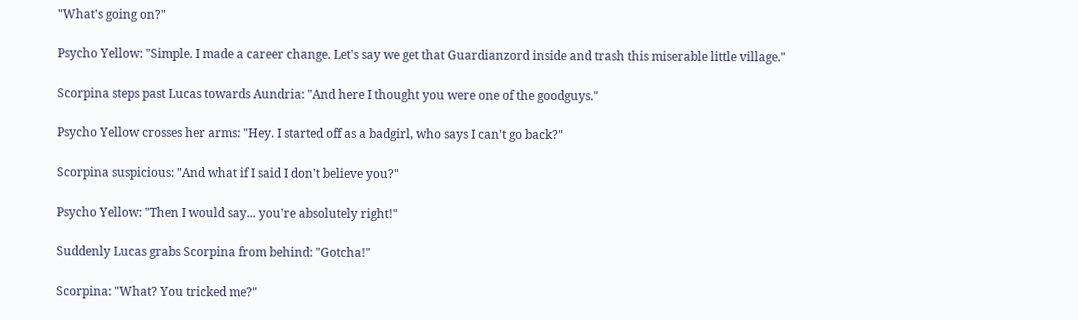"What's going on?"

Psycho Yellow: "Simple. I made a career change. Let's say we get that Guardianzord inside and trash this miserable little village."

Scorpina steps past Lucas towards Aundria: "And here I thought you were one of the goodguys."

Psycho Yellow crosses her arms: "Hey. I started off as a badgirl, who says I can't go back?"

Scorpina suspicious: "And what if I said I don't believe you?"

Psycho Yellow: "Then I would say... you're absolutely right!"

Suddenly Lucas grabs Scorpina from behind: "Gotcha!"

Scorpina: "What? You tricked me?"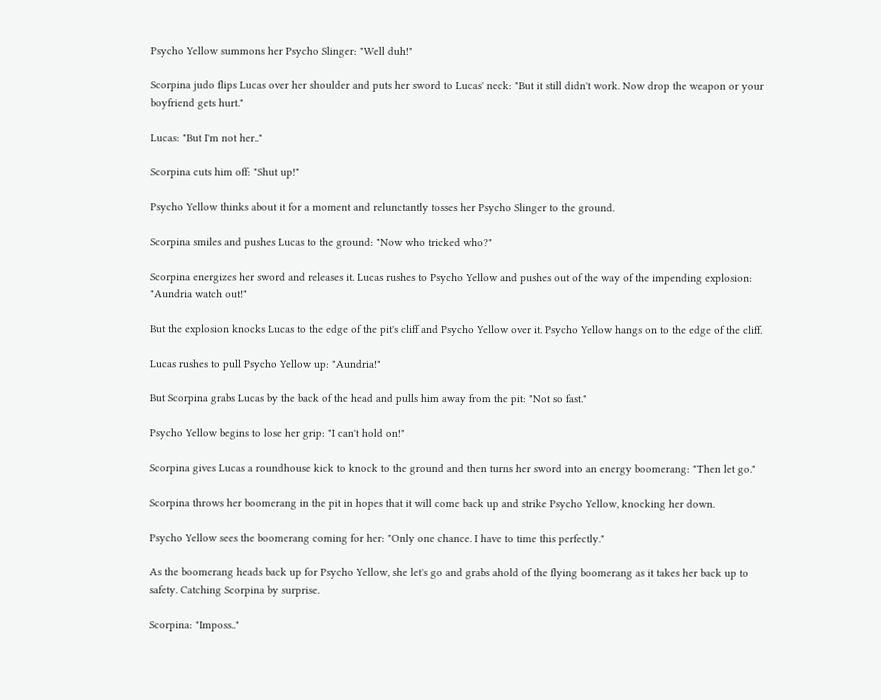Psycho Yellow summons her Psycho Slinger: "Well duh!"

Scorpina judo flips Lucas over her shoulder and puts her sword to Lucas' neck: "But it still didn't work. Now drop the weapon or your boyfriend gets hurt."

Lucas: "But I'm not her.."

Scorpina cuts him off: "Shut up!"

Psycho Yellow thinks about it for a moment and relunctantly tosses her Psycho Slinger to the ground.

Scorpina smiles and pushes Lucas to the ground: "Now who tricked who?"

Scorpina energizes her sword and releases it. Lucas rushes to Psycho Yellow and pushes out of the way of the impending explosion: "Aundria watch out!"

But the explosion knocks Lucas to the edge of the pit's cliff and Psycho Yellow over it. Psycho Yellow hangs on to the edge of the cliff.

Lucas rushes to pull Psycho Yellow up: "Aundria!"

But Scorpina grabs Lucas by the back of the head and pulls him away from the pit: "Not so fast."

Psycho Yellow begins to lose her grip: "I can't hold on!"

Scorpina gives Lucas a roundhouse kick to knock to the ground and then turns her sword into an energy boomerang: "Then let go."

Scorpina throws her boomerang in the pit in hopes that it will come back up and strike Psycho Yellow, knocking her down.

Psycho Yellow sees the boomerang coming for her: "Only one chance. I have to time this perfectly."

As the boomerang heads back up for Psycho Yellow, she let's go and grabs ahold of the flying boomerang as it takes her back up to safety. Catching Scorpina by surprise.

Scorpina: "Imposs.."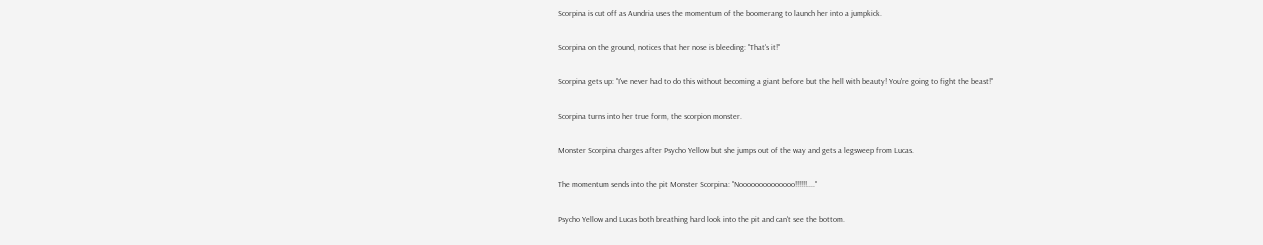Scorpina is cut off as Aundria uses the momentum of the boomerang to launch her into a jumpkick.

Scorpina on the ground, notices that her nose is bleeding: "That's it!"

Scorpina gets up: "I've never had to do this without becoming a giant before but the hell with beauty! You're going to fight the beast!"

Scorpina turns into her true form, the scorpion monster.

Monster Scorpina charges after Psycho Yellow but she jumps out of the way and gets a legsweep from Lucas.

The momentum sends into the pit Monster Scorpina: "Noooooooooooooo!!!!!!...."

Psycho Yellow and Lucas both breathing hard look into the pit and can't see the bottom.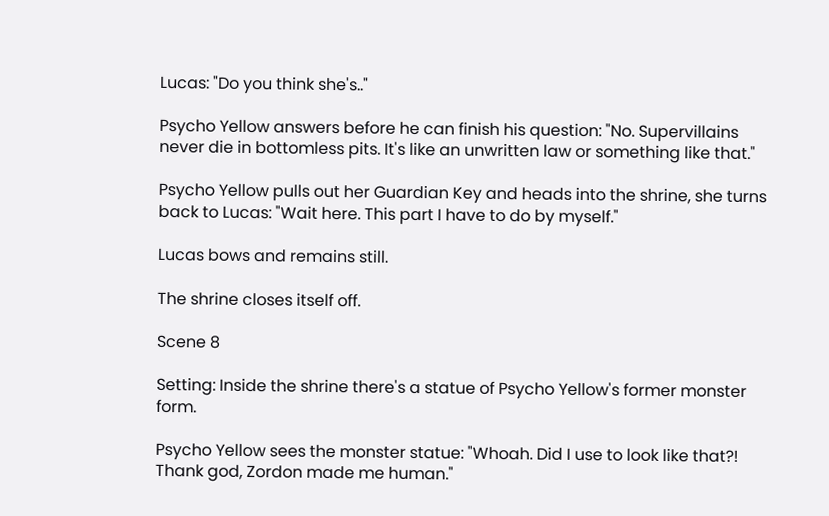Lucas: "Do you think she's.."

Psycho Yellow answers before he can finish his question: "No. Supervillains never die in bottomless pits. It's like an unwritten law or something like that."

Psycho Yellow pulls out her Guardian Key and heads into the shrine, she turns back to Lucas: "Wait here. This part I have to do by myself."

Lucas bows and remains still.

The shrine closes itself off.

Scene 8

Setting: Inside the shrine there's a statue of Psycho Yellow's former monster form.

Psycho Yellow sees the monster statue: "Whoah. Did I use to look like that?! Thank god, Zordon made me human."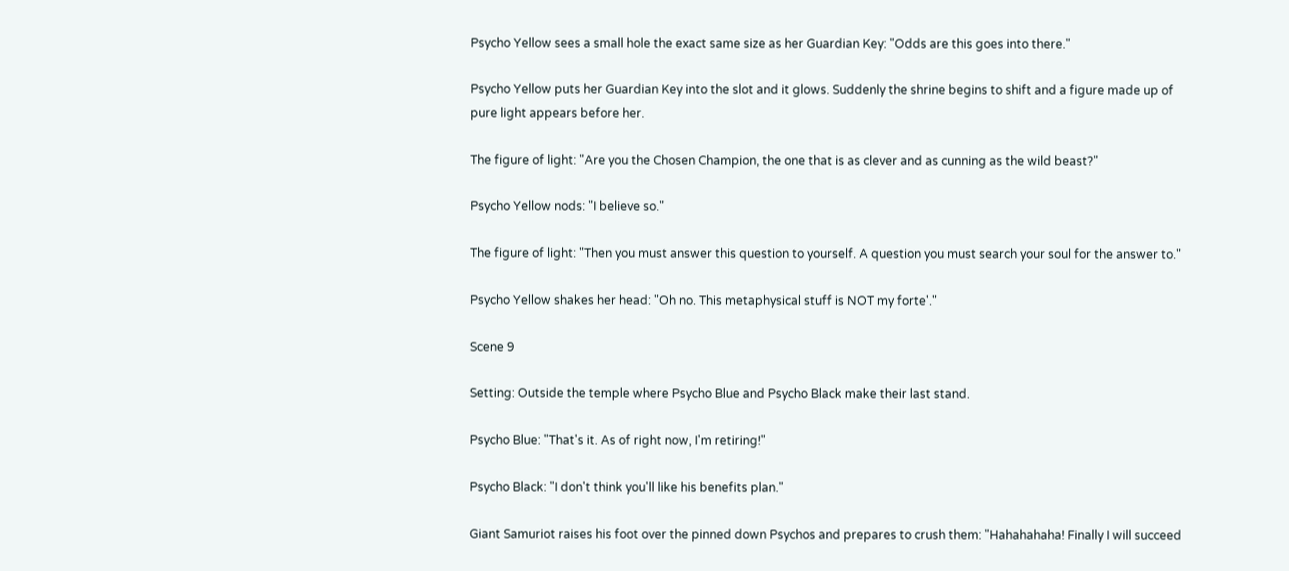Psycho Yellow sees a small hole the exact same size as her Guardian Key: "Odds are this goes into there."

Psycho Yellow puts her Guardian Key into the slot and it glows. Suddenly the shrine begins to shift and a figure made up of pure light appears before her.

The figure of light: "Are you the Chosen Champion, the one that is as clever and as cunning as the wild beast?"

Psycho Yellow nods: "I believe so."

The figure of light: "Then you must answer this question to yourself. A question you must search your soul for the answer to."

Psycho Yellow shakes her head: "Oh no. This metaphysical stuff is NOT my forte'."

Scene 9

Setting: Outside the temple where Psycho Blue and Psycho Black make their last stand.

Psycho Blue: "That's it. As of right now, I'm retiring!"

Psycho Black: "I don't think you'll like his benefits plan."

Giant Samuriot raises his foot over the pinned down Psychos and prepares to crush them: "Hahahahaha! Finally I will succeed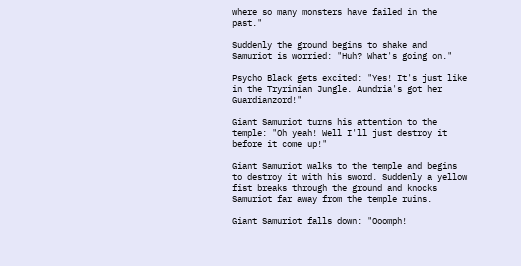where so many monsters have failed in the past."

Suddenly the ground begins to shake and Samuriot is worried: "Huh? What's going on."

Psycho Black gets excited: "Yes! It's just like in the Tryrinian Jungle. Aundria's got her Guardianzord!"

Giant Samuriot turns his attention to the temple: "Oh yeah! Well I'll just destroy it before it come up!"

Giant Samuriot walks to the temple and begins to destroy it with his sword. Suddenly a yellow fist breaks through the ground and knocks Samuriot far away from the temple ruins.

Giant Samuriot falls down: "Ooomph!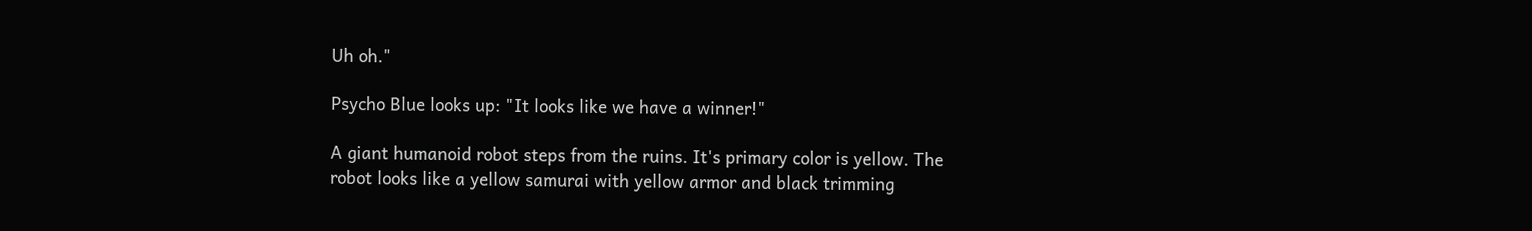Uh oh."

Psycho Blue looks up: "It looks like we have a winner!"

A giant humanoid robot steps from the ruins. It's primary color is yellow. The robot looks like a yellow samurai with yellow armor and black trimming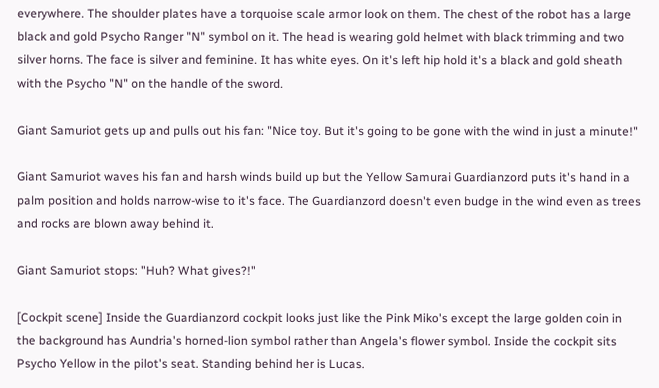everywhere. The shoulder plates have a torquoise scale armor look on them. The chest of the robot has a large black and gold Psycho Ranger "N" symbol on it. The head is wearing gold helmet with black trimming and two silver horns. The face is silver and feminine. It has white eyes. On it's left hip hold it's a black and gold sheath with the Psycho "N" on the handle of the sword.

Giant Samuriot gets up and pulls out his fan: "Nice toy. But it's going to be gone with the wind in just a minute!"

Giant Samuriot waves his fan and harsh winds build up but the Yellow Samurai Guardianzord puts it's hand in a palm position and holds narrow-wise to it's face. The Guardianzord doesn't even budge in the wind even as trees and rocks are blown away behind it.

Giant Samuriot stops: "Huh? What gives?!"

[Cockpit scene] Inside the Guardianzord cockpit looks just like the Pink Miko's except the large golden coin in the background has Aundria's horned-lion symbol rather than Angela's flower symbol. Inside the cockpit sits Psycho Yellow in the pilot's seat. Standing behind her is Lucas.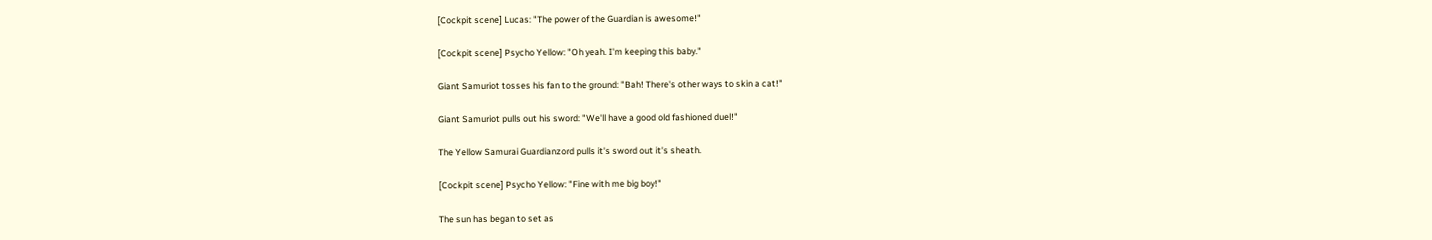[Cockpit scene] Lucas: "The power of the Guardian is awesome!"

[Cockpit scene] Psycho Yellow: "Oh yeah. I'm keeping this baby."

Giant Samuriot tosses his fan to the ground: "Bah! There's other ways to skin a cat!"

Giant Samuriot pulls out his sword: "We'll have a good old fashioned duel!"

The Yellow Samurai Guardianzord pulls it's sword out it's sheath.

[Cockpit scene] Psycho Yellow: "Fine with me big boy!"

The sun has began to set as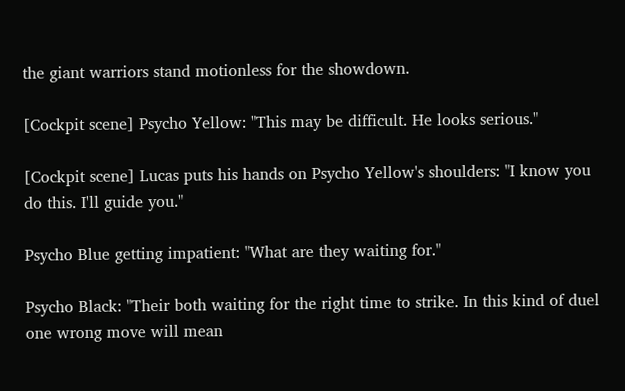the giant warriors stand motionless for the showdown.

[Cockpit scene] Psycho Yellow: "This may be difficult. He looks serious."

[Cockpit scene] Lucas puts his hands on Psycho Yellow's shoulders: "I know you do this. I'll guide you."

Psycho Blue getting impatient: "What are they waiting for."

Psycho Black: "Their both waiting for the right time to strike. In this kind of duel one wrong move will mean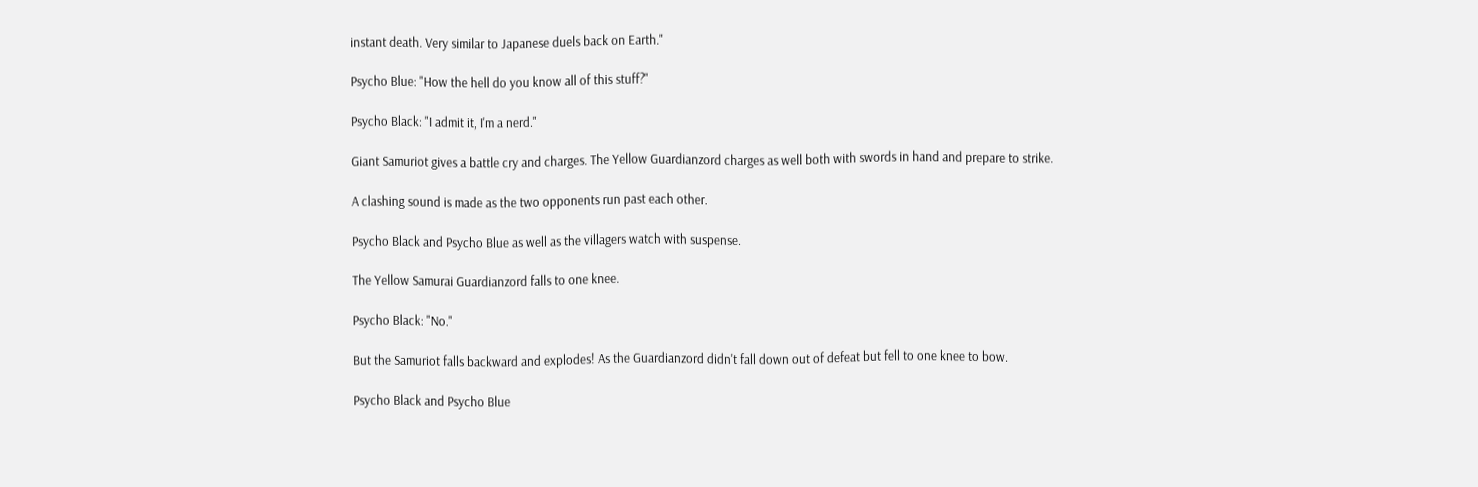instant death. Very similar to Japanese duels back on Earth."

Psycho Blue: "How the hell do you know all of this stuff?"

Psycho Black: "I admit it, I'm a nerd."

Giant Samuriot gives a battle cry and charges. The Yellow Guardianzord charges as well both with swords in hand and prepare to strike.

A clashing sound is made as the two opponents run past each other.

Psycho Black and Psycho Blue as well as the villagers watch with suspense.

The Yellow Samurai Guardianzord falls to one knee.

Psycho Black: "No."

But the Samuriot falls backward and explodes! As the Guardianzord didn't fall down out of defeat but fell to one knee to bow.

Psycho Black and Psycho Blue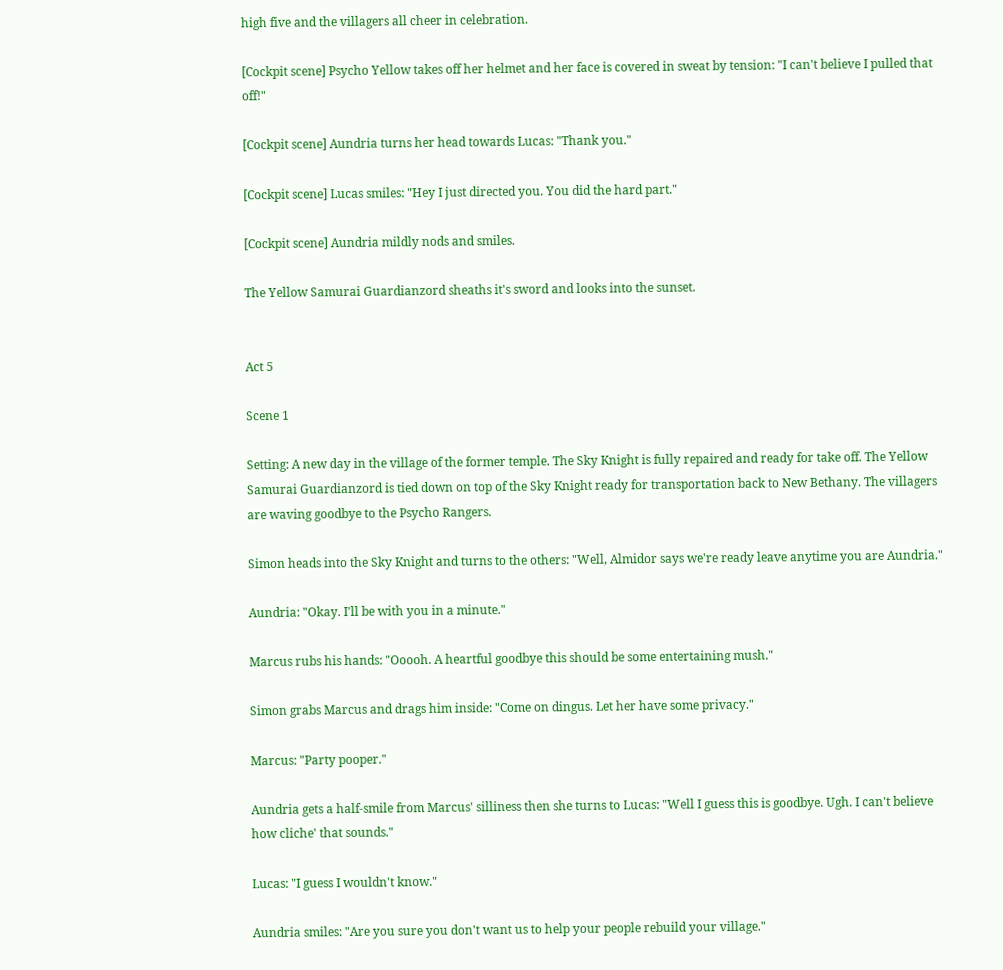high five and the villagers all cheer in celebration.

[Cockpit scene] Psycho Yellow takes off her helmet and her face is covered in sweat by tension: "I can't believe I pulled that off!"

[Cockpit scene] Aundria turns her head towards Lucas: "Thank you."

[Cockpit scene] Lucas smiles: "Hey I just directed you. You did the hard part."

[Cockpit scene] Aundria mildly nods and smiles.

The Yellow Samurai Guardianzord sheaths it's sword and looks into the sunset.


Act 5

Scene 1

Setting: A new day in the village of the former temple. The Sky Knight is fully repaired and ready for take off. The Yellow Samurai Guardianzord is tied down on top of the Sky Knight ready for transportation back to New Bethany. The villagers are waving goodbye to the Psycho Rangers.

Simon heads into the Sky Knight and turns to the others: "Well, Almidor says we're ready leave anytime you are Aundria."

Aundria: "Okay. I'll be with you in a minute."

Marcus rubs his hands: "Ooooh. A heartful goodbye this should be some entertaining mush."

Simon grabs Marcus and drags him inside: "Come on dingus. Let her have some privacy."

Marcus: "Party pooper."

Aundria gets a half-smile from Marcus' silliness then she turns to Lucas: "Well I guess this is goodbye. Ugh. I can't believe how cliche' that sounds."

Lucas: "I guess I wouldn't know."

Aundria smiles: "Are you sure you don't want us to help your people rebuild your village."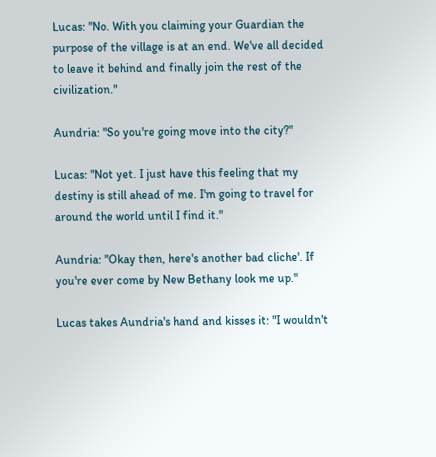Lucas: "No. With you claiming your Guardian the purpose of the village is at an end. We've all decided to leave it behind and finally join the rest of the civilization."

Aundria: "So you're going move into the city?"

Lucas: "Not yet. I just have this feeling that my destiny is still ahead of me. I'm going to travel for around the world until I find it."

Aundria: "Okay then, here's another bad cliche'. If you're ever come by New Bethany look me up."

Lucas takes Aundria's hand and kisses it: "I wouldn't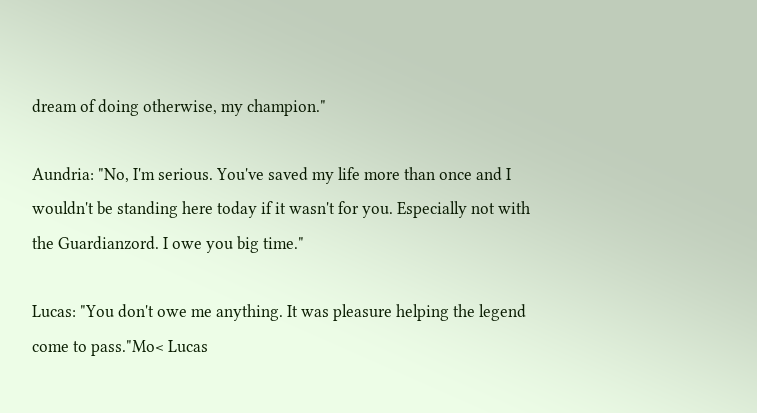dream of doing otherwise, my champion."

Aundria: "No, I'm serious. You've saved my life more than once and I wouldn't be standing here today if it wasn't for you. Especially not with the Guardianzord. I owe you big time."

Lucas: "You don't owe me anything. It was pleasure helping the legend come to pass."Mo< Lucas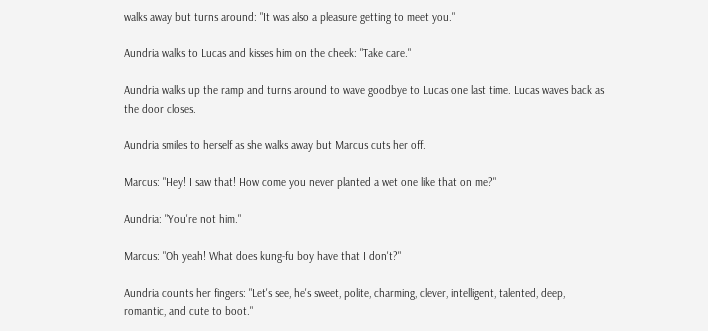walks away but turns around: "It was also a pleasure getting to meet you."

Aundria walks to Lucas and kisses him on the cheek: "Take care."

Aundria walks up the ramp and turns around to wave goodbye to Lucas one last time. Lucas waves back as the door closes.

Aundria smiles to herself as she walks away but Marcus cuts her off.

Marcus: "Hey! I saw that! How come you never planted a wet one like that on me?"

Aundria: "You're not him."

Marcus: "Oh yeah! What does kung-fu boy have that I don't?"

Aundria counts her fingers: "Let's see, he's sweet, polite, charming, clever, intelligent, talented, deep, romantic, and cute to boot."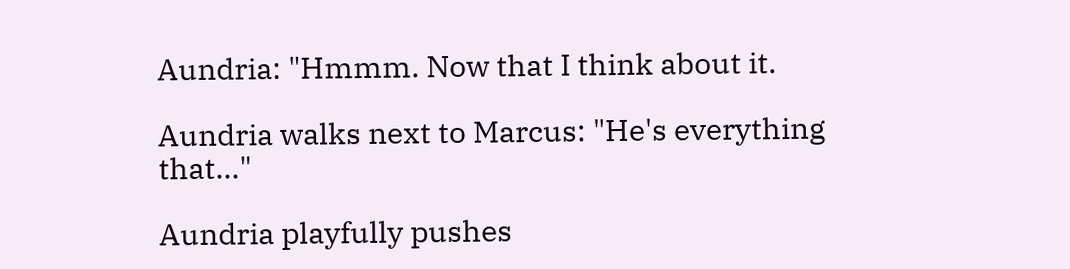Aundria: "Hmmm. Now that I think about it.

Aundria walks next to Marcus: "He's everything that..."

Aundria playfully pushes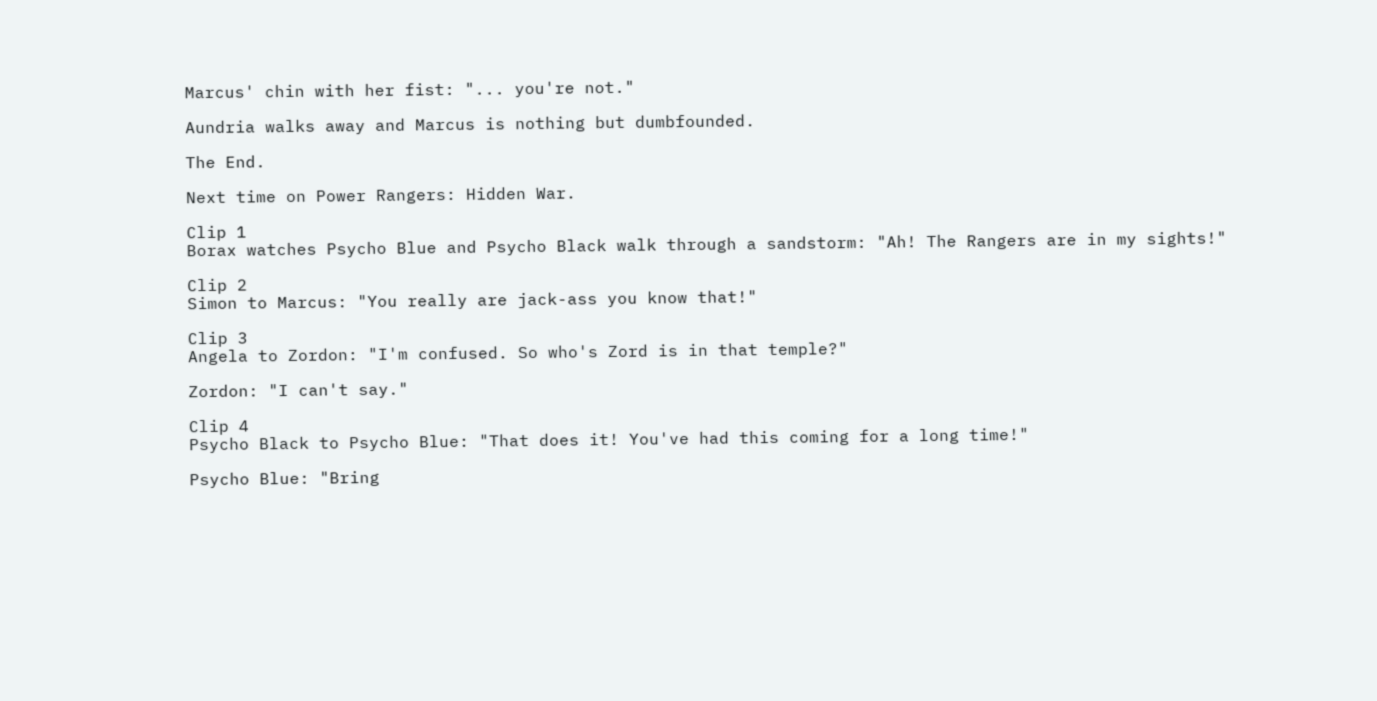Marcus' chin with her fist: "... you're not."

Aundria walks away and Marcus is nothing but dumbfounded.

The End.

Next time on Power Rangers: Hidden War.

Clip 1
Borax watches Psycho Blue and Psycho Black walk through a sandstorm: "Ah! The Rangers are in my sights!"

Clip 2
Simon to Marcus: "You really are jack-ass you know that!"

Clip 3
Angela to Zordon: "I'm confused. So who's Zord is in that temple?"

Zordon: "I can't say."

Clip 4
Psycho Black to Psycho Blue: "That does it! You've had this coming for a long time!"

Psycho Blue: "Bring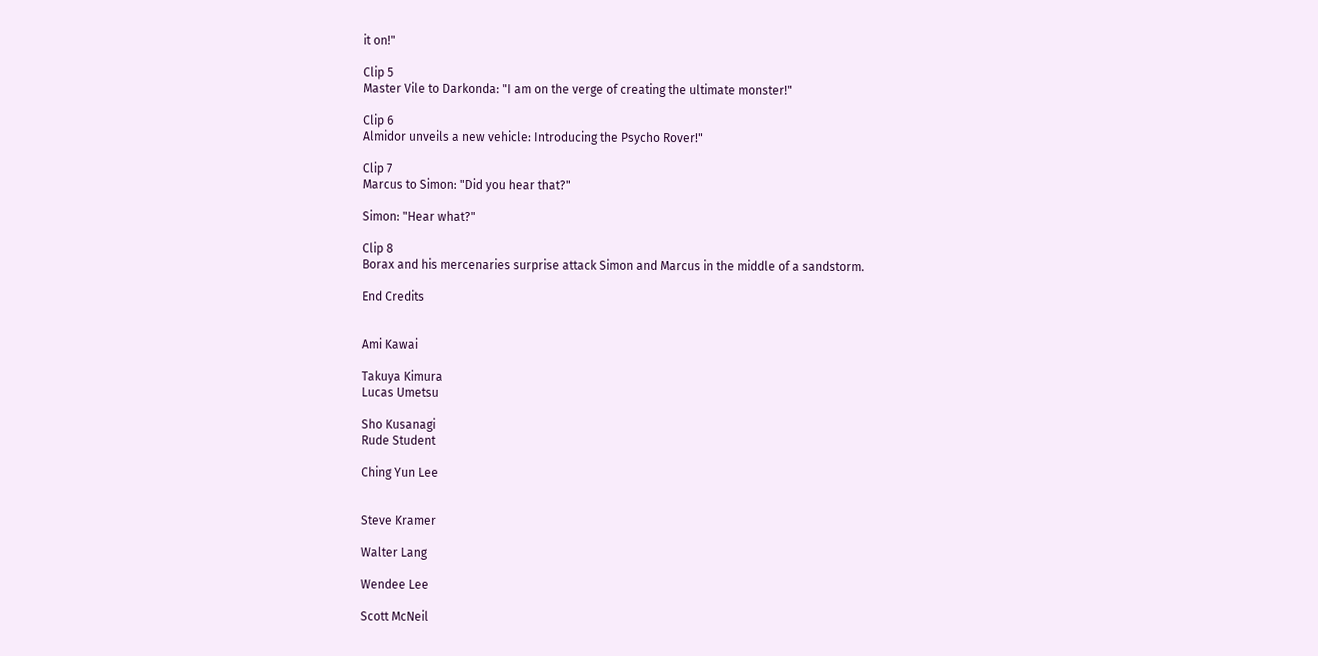it on!"

Clip 5
Master Vile to Darkonda: "I am on the verge of creating the ultimate monster!"

Clip 6
Almidor unveils a new vehicle: Introducing the Psycho Rover!"

Clip 7
Marcus to Simon: "Did you hear that?"

Simon: "Hear what?"

Clip 8
Borax and his mercenaries surprise attack Simon and Marcus in the middle of a sandstorm.

End Credits


Ami Kawai

Takuya Kimura
Lucas Umetsu

Sho Kusanagi
Rude Student

Ching Yun Lee


Steve Kramer

Walter Lang

Wendee Lee

Scott McNeil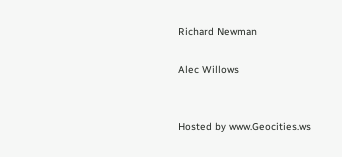Richard Newman

Alec Willows


Hosted by www.Geocities.ws